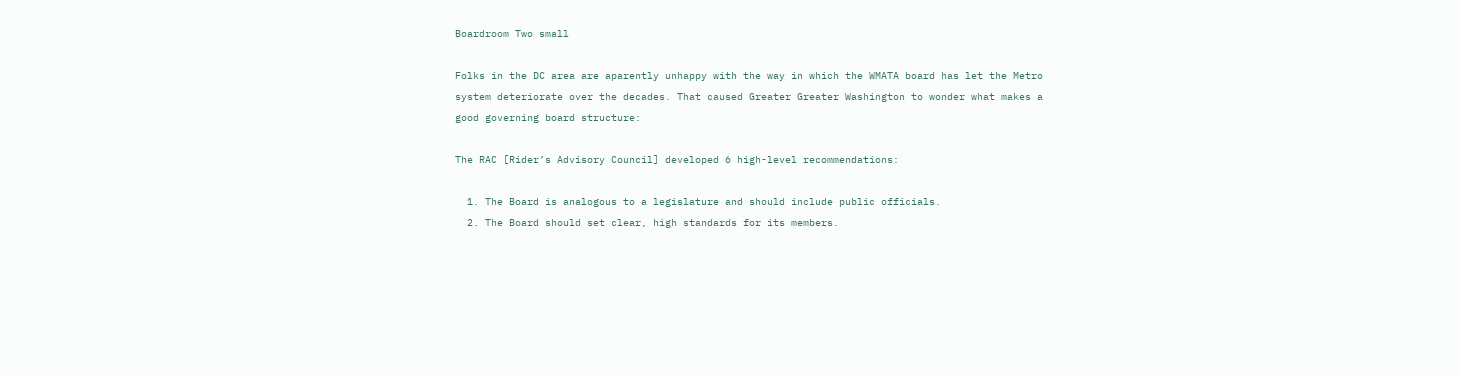Boardroom Two small

Folks in the DC area are aparently unhappy with the way in which the WMATA board has let the Metro system deteriorate over the decades. That caused Greater Greater Washington to wonder what makes a good governing board structure:

The RAC [Rider’s Advisory Council] developed 6 high-level recommendations:

  1. The Board is analogous to a legislature and should include public officials.
  2. The Board should set clear, high standards for its members.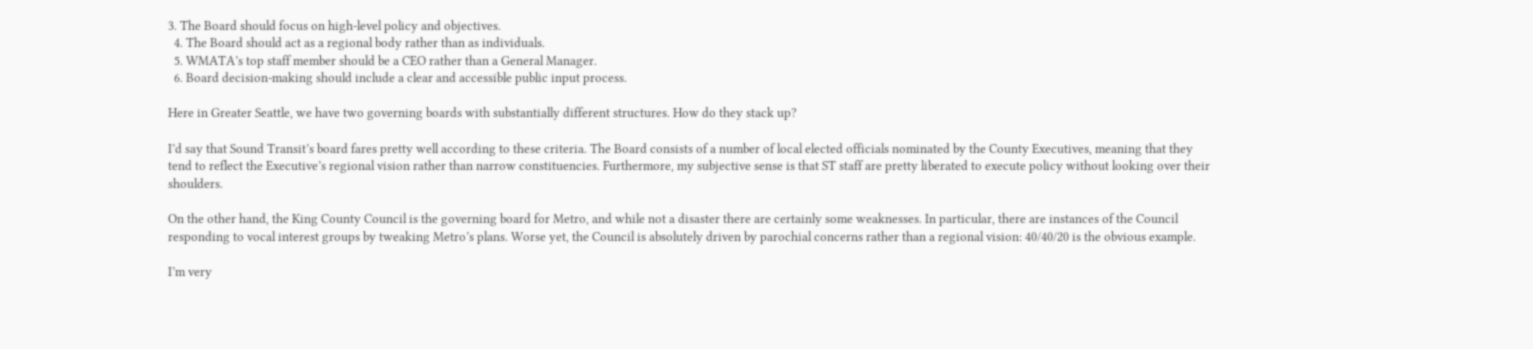3. The Board should focus on high-level policy and objectives.
  4. The Board should act as a regional body rather than as individuals.
  5. WMATA’s top staff member should be a CEO rather than a General Manager.
  6. Board decision-making should include a clear and accessible public input process.

Here in Greater Seattle, we have two governing boards with substantially different structures. How do they stack up?

I’d say that Sound Transit’s board fares pretty well according to these criteria. The Board consists of a number of local elected officials nominated by the County Executives, meaning that they tend to reflect the Executive’s regional vision rather than narrow constituencies. Furthermore, my subjective sense is that ST staff are pretty liberated to execute policy without looking over their shoulders.

On the other hand, the King County Council is the governing board for Metro, and while not a disaster there are certainly some weaknesses. In particular, there are instances of the Council responding to vocal interest groups by tweaking Metro’s plans. Worse yet, the Council is absolutely driven by parochial concerns rather than a regional vision: 40/40/20 is the obvious example.

I’m very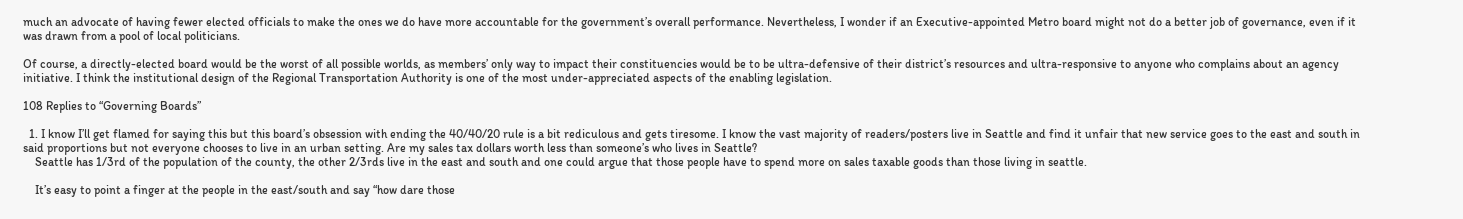much an advocate of having fewer elected officials to make the ones we do have more accountable for the government’s overall performance. Nevertheless, I wonder if an Executive-appointed Metro board might not do a better job of governance, even if it was drawn from a pool of local politicians.

Of course, a directly-elected board would be the worst of all possible worlds, as members’ only way to impact their constituencies would be to be ultra-defensive of their district’s resources and ultra-responsive to anyone who complains about an agency initiative. I think the institutional design of the Regional Transportation Authority is one of the most under-appreciated aspects of the enabling legislation.

108 Replies to “Governing Boards”

  1. I know I’ll get flamed for saying this but this board’s obsession with ending the 40/40/20 rule is a bit rediculous and gets tiresome. I know the vast majority of readers/posters live in Seattle and find it unfair that new service goes to the east and south in said proportions but not everyone chooses to live in an urban setting. Are my sales tax dollars worth less than someone’s who lives in Seattle?
    Seattle has 1/3rd of the population of the county, the other 2/3rds live in the east and south and one could argue that those people have to spend more on sales taxable goods than those living in seattle.

    It’s easy to point a finger at the people in the east/south and say “how dare those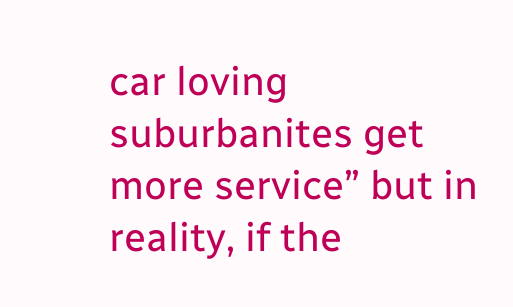car loving suburbanites get more service” but in reality, if the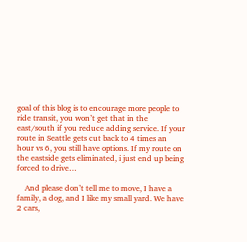goal of this blog is to encourage more people to ride transit, you won’t get that in the east/south if you reduce adding service. If your route in Seattle gets cut back to 4 times an hour vs 6, you still have options. If my route on the eastside gets eliminated, i just end up being forced to drive…

    And please don’t tell me to move, I have a family, a dog, and I like my small yard. We have 2 cars,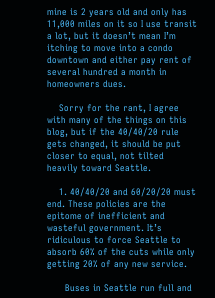mine is 2 years old and only has 11,000 miles on it so I use transit a lot, but it doesn’t mean I’m itching to move into a condo downtown and either pay rent of several hundred a month in homeowners dues.

    Sorry for the rant, I agree with many of the things on this blog, but if the 40/40/20 rule gets changed, it should be put closer to equal, not tilted heavily toward Seattle.

    1. 40/40/20 and 60/20/20 must end. These policies are the epitome of inefficient and wasteful government. It’s ridiculous to force Seattle to absorb 60% of the cuts while only getting 20% of any new service.

      Buses in Seattle run full and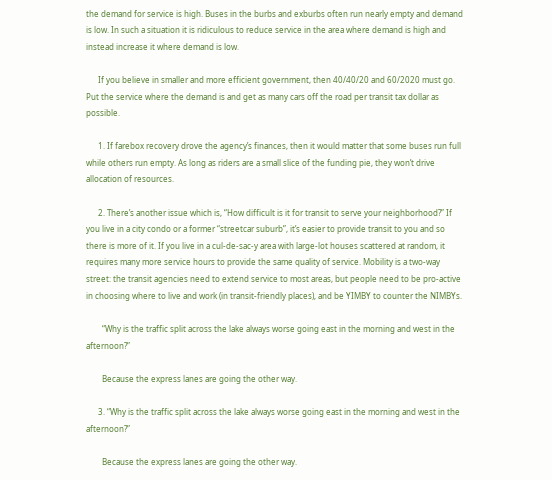the demand for service is high. Buses in the burbs and exburbs often run nearly empty and demand is low. In such a situation it is ridiculous to reduce service in the area where demand is high and instead increase it where demand is low.

      If you believe in smaller and more efficient government, then 40/40/20 and 60/2020 must go. Put the service where the demand is and get as many cars off the road per transit tax dollar as possible.

      1. If farebox recovery drove the agency’s finances, then it would matter that some buses run full while others run empty. As long as riders are a small slice of the funding pie, they won’t drive allocation of resources.

      2. There’s another issue which is, “How difficult is it for transit to serve your neighborhood?” If you live in a city condo or a former “streetcar suburb”, it’s easier to provide transit to you and so there is more of it. If you live in a cul-de-sac-y area with large-lot houses scattered at random, it requires many more service hours to provide the same quality of service. Mobility is a two-way street: the transit agencies need to extend service to most areas, but people need to be pro-active in choosing where to live and work (in transit-friendly places), and be YIMBY to counter the NIMBYs.

        “Why is the traffic split across the lake always worse going east in the morning and west in the afternoon?”

        Because the express lanes are going the other way.

      3. “Why is the traffic split across the lake always worse going east in the morning and west in the afternoon?”

        Because the express lanes are going the other way.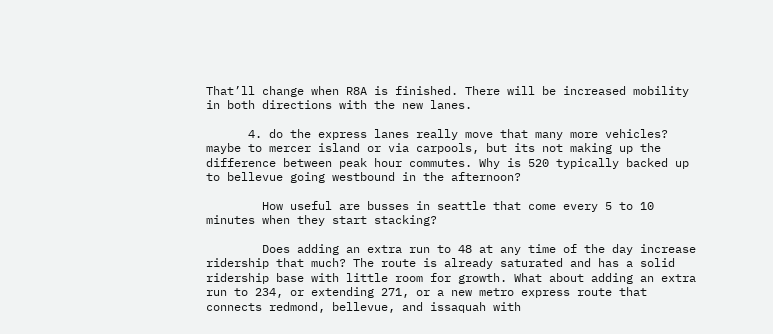That’ll change when R8A is finished. There will be increased mobility in both directions with the new lanes.

      4. do the express lanes really move that many more vehicles? maybe to mercer island or via carpools, but its not making up the difference between peak hour commutes. Why is 520 typically backed up to bellevue going westbound in the afternoon?

        How useful are busses in seattle that come every 5 to 10 minutes when they start stacking?

        Does adding an extra run to 48 at any time of the day increase ridership that much? The route is already saturated and has a solid ridership base with little room for growth. What about adding an extra run to 234, or extending 271, or a new metro express route that connects redmond, bellevue, and issaquah with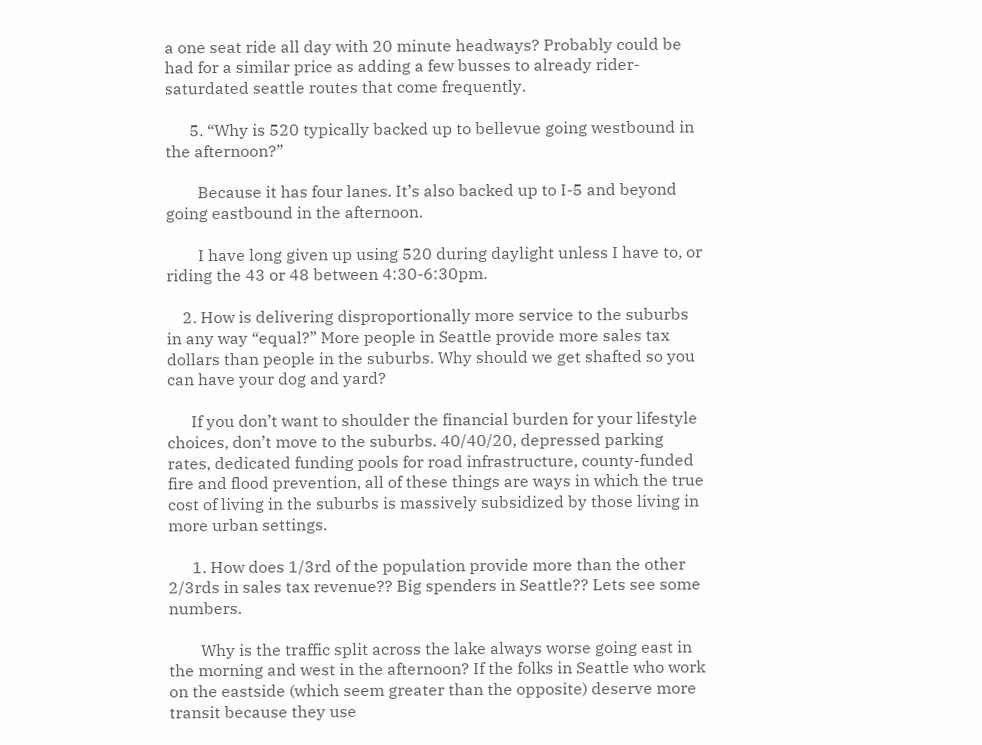a one seat ride all day with 20 minute headways? Probably could be had for a similar price as adding a few busses to already rider-saturdated seattle routes that come frequently.

      5. “Why is 520 typically backed up to bellevue going westbound in the afternoon?”

        Because it has four lanes. It’s also backed up to I-5 and beyond going eastbound in the afternoon.

        I have long given up using 520 during daylight unless I have to, or riding the 43 or 48 between 4:30-6:30pm.

    2. How is delivering disproportionally more service to the suburbs in any way “equal?” More people in Seattle provide more sales tax dollars than people in the suburbs. Why should we get shafted so you can have your dog and yard?

      If you don’t want to shoulder the financial burden for your lifestyle choices, don’t move to the suburbs. 40/40/20, depressed parking rates, dedicated funding pools for road infrastructure, county-funded fire and flood prevention, all of these things are ways in which the true cost of living in the suburbs is massively subsidized by those living in more urban settings.

      1. How does 1/3rd of the population provide more than the other 2/3rds in sales tax revenue?? Big spenders in Seattle?? Lets see some numbers.

        Why is the traffic split across the lake always worse going east in the morning and west in the afternoon? If the folks in Seattle who work on the eastside (which seem greater than the opposite) deserve more transit because they use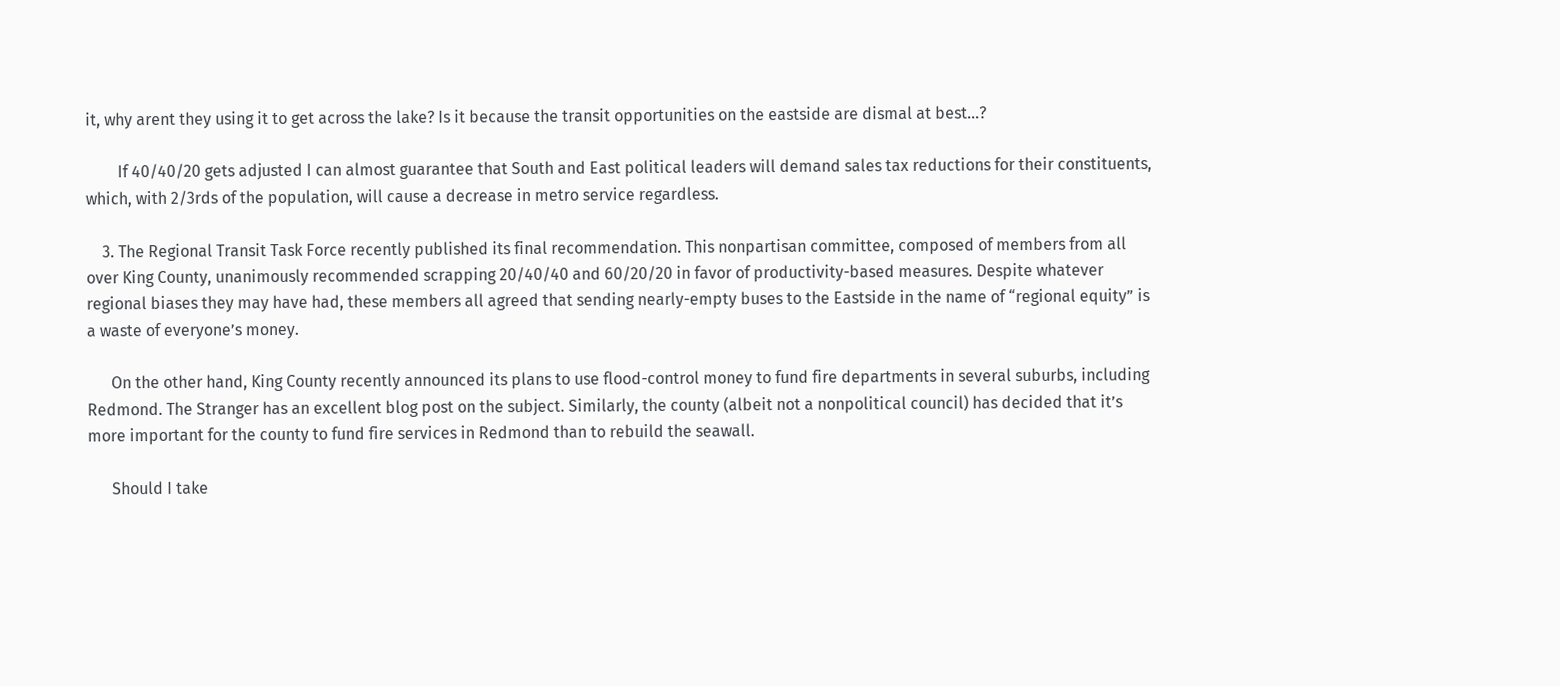it, why arent they using it to get across the lake? Is it because the transit opportunities on the eastside are dismal at best…?

        If 40/40/20 gets adjusted I can almost guarantee that South and East political leaders will demand sales tax reductions for their constituents, which, with 2/3rds of the population, will cause a decrease in metro service regardless.

    3. The Regional Transit Task Force recently published its final recommendation. This nonpartisan committee, composed of members from all over King County, unanimously recommended scrapping 20/40/40 and 60/20/20 in favor of productivity-based measures. Despite whatever regional biases they may have had, these members all agreed that sending nearly-empty buses to the Eastside in the name of “regional equity” is a waste of everyone’s money.

      On the other hand, King County recently announced its plans to use flood-control money to fund fire departments in several suburbs, including Redmond. The Stranger has an excellent blog post on the subject. Similarly, the county (albeit not a nonpolitical council) has decided that it’s more important for the county to fund fire services in Redmond than to rebuild the seawall.

      Should I take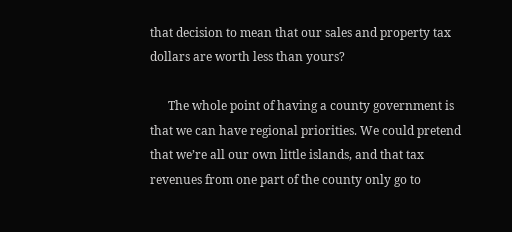that decision to mean that our sales and property tax dollars are worth less than yours?

      The whole point of having a county government is that we can have regional priorities. We could pretend that we’re all our own little islands, and that tax revenues from one part of the county only go to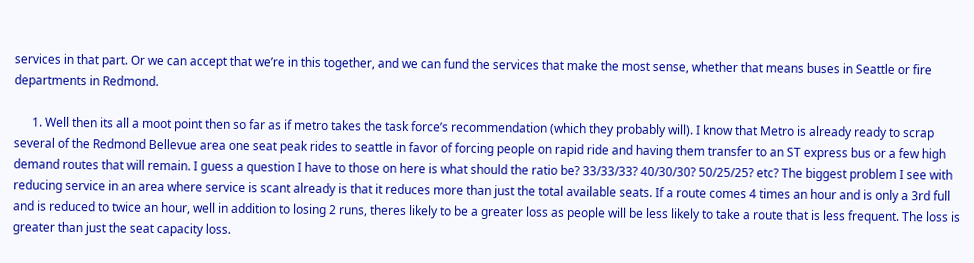services in that part. Or we can accept that we’re in this together, and we can fund the services that make the most sense, whether that means buses in Seattle or fire departments in Redmond.

      1. Well then its all a moot point then so far as if metro takes the task force’s recommendation (which they probably will). I know that Metro is already ready to scrap several of the Redmond Bellevue area one seat peak rides to seattle in favor of forcing people on rapid ride and having them transfer to an ST express bus or a few high demand routes that will remain. I guess a question I have to those on here is what should the ratio be? 33/33/33? 40/30/30? 50/25/25? etc? The biggest problem I see with reducing service in an area where service is scant already is that it reduces more than just the total available seats. If a route comes 4 times an hour and is only a 3rd full and is reduced to twice an hour, well in addition to losing 2 runs, theres likely to be a greater loss as people will be less likely to take a route that is less frequent. The loss is greater than just the seat capacity loss.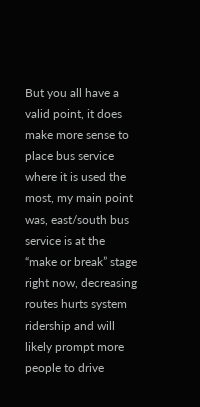But you all have a valid point, it does make more sense to place bus service where it is used the most, my main point was, east/south bus service is at the “make or break” stage right now, decreasing routes hurts system ridership and will likely prompt more people to drive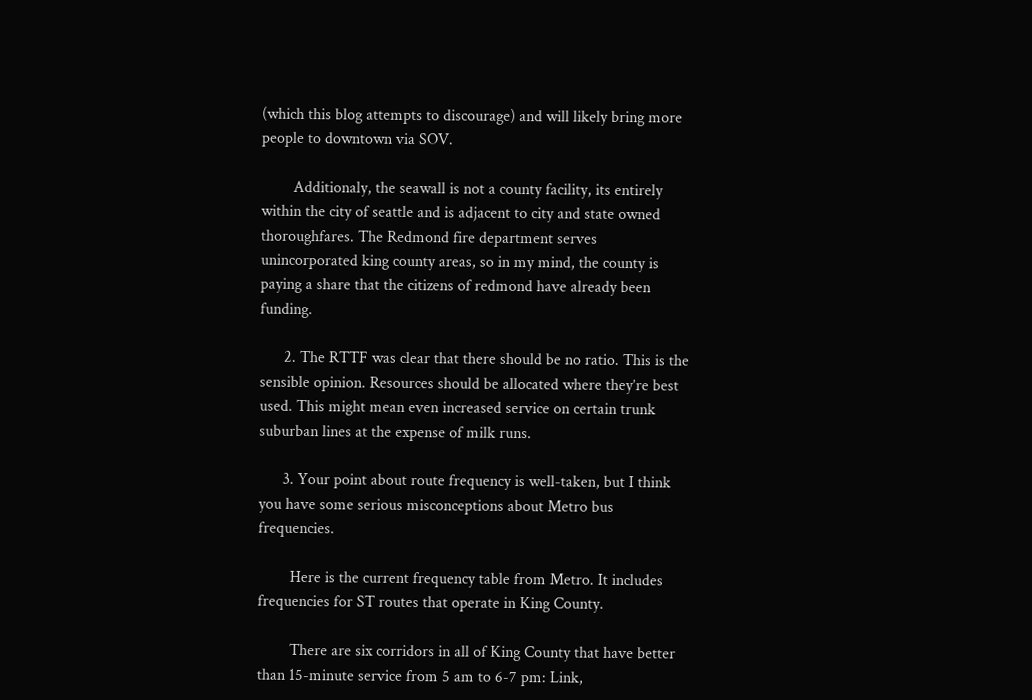(which this blog attempts to discourage) and will likely bring more people to downtown via SOV.

        Additionaly, the seawall is not a county facility, its entirely within the city of seattle and is adjacent to city and state owned thoroughfares. The Redmond fire department serves unincorporated king county areas, so in my mind, the county is paying a share that the citizens of redmond have already been funding.

      2. The RTTF was clear that there should be no ratio. This is the sensible opinion. Resources should be allocated where they’re best used. This might mean even increased service on certain trunk suburban lines at the expense of milk runs.

      3. Your point about route frequency is well-taken, but I think you have some serious misconceptions about Metro bus frequencies.

        Here is the current frequency table from Metro. It includes frequencies for ST routes that operate in King County.

        There are six corridors in all of King County that have better than 15-minute service from 5 am to 6-7 pm: Link,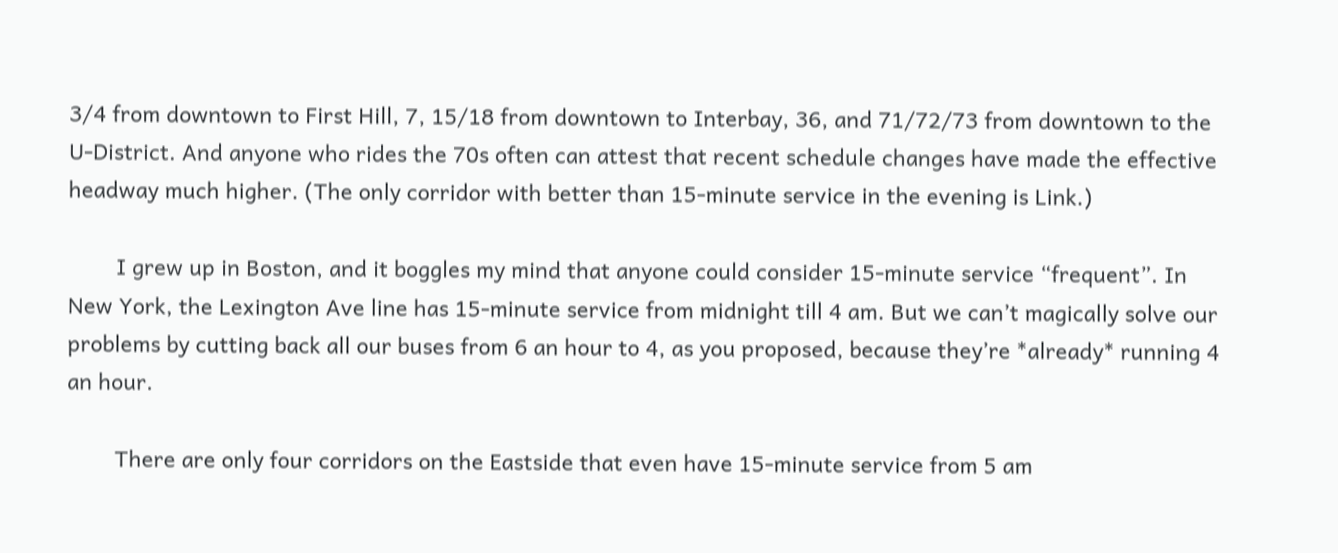3/4 from downtown to First Hill, 7, 15/18 from downtown to Interbay, 36, and 71/72/73 from downtown to the U-District. And anyone who rides the 70s often can attest that recent schedule changes have made the effective headway much higher. (The only corridor with better than 15-minute service in the evening is Link.)

        I grew up in Boston, and it boggles my mind that anyone could consider 15-minute service “frequent”. In New York, the Lexington Ave line has 15-minute service from midnight till 4 am. But we can’t magically solve our problems by cutting back all our buses from 6 an hour to 4, as you proposed, because they’re *already* running 4 an hour.

        There are only four corridors on the Eastside that even have 15-minute service from 5 am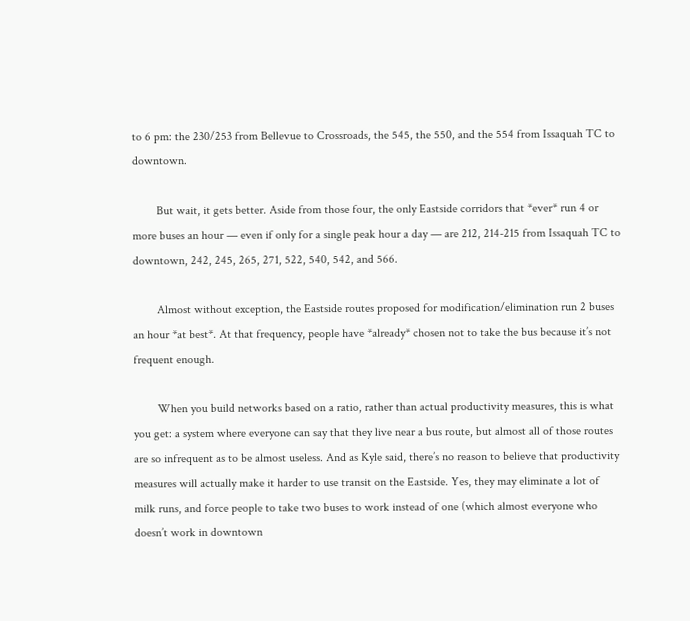to 6 pm: the 230/253 from Bellevue to Crossroads, the 545, the 550, and the 554 from Issaquah TC to downtown.

        But wait, it gets better. Aside from those four, the only Eastside corridors that *ever* run 4 or more buses an hour — even if only for a single peak hour a day — are 212, 214-215 from Issaquah TC to downtown, 242, 245, 265, 271, 522, 540, 542, and 566.

        Almost without exception, the Eastside routes proposed for modification/elimination run 2 buses an hour *at best*. At that frequency, people have *already* chosen not to take the bus because it’s not frequent enough.

        When you build networks based on a ratio, rather than actual productivity measures, this is what you get: a system where everyone can say that they live near a bus route, but almost all of those routes are so infrequent as to be almost useless. And as Kyle said, there’s no reason to believe that productivity measures will actually make it harder to use transit on the Eastside. Yes, they may eliminate a lot of milk runs, and force people to take two buses to work instead of one (which almost everyone who doesn’t work in downtown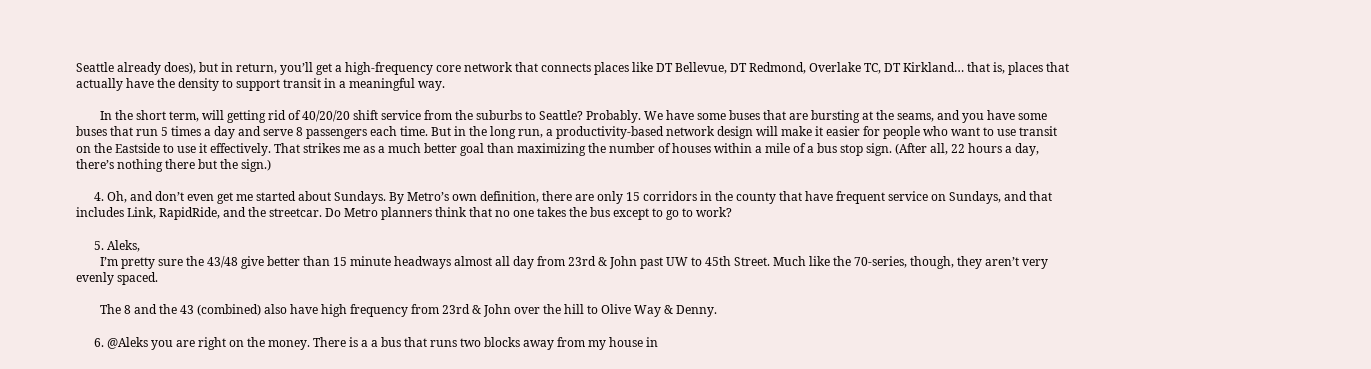Seattle already does), but in return, you’ll get a high-frequency core network that connects places like DT Bellevue, DT Redmond, Overlake TC, DT Kirkland… that is, places that actually have the density to support transit in a meaningful way.

        In the short term, will getting rid of 40/20/20 shift service from the suburbs to Seattle? Probably. We have some buses that are bursting at the seams, and you have some buses that run 5 times a day and serve 8 passengers each time. But in the long run, a productivity-based network design will make it easier for people who want to use transit on the Eastside to use it effectively. That strikes me as a much better goal than maximizing the number of houses within a mile of a bus stop sign. (After all, 22 hours a day, there’s nothing there but the sign.)

      4. Oh, and don’t even get me started about Sundays. By Metro’s own definition, there are only 15 corridors in the county that have frequent service on Sundays, and that includes Link, RapidRide, and the streetcar. Do Metro planners think that no one takes the bus except to go to work?

      5. Aleks,
        I’m pretty sure the 43/48 give better than 15 minute headways almost all day from 23rd & John past UW to 45th Street. Much like the 70-series, though, they aren’t very evenly spaced.

        The 8 and the 43 (combined) also have high frequency from 23rd & John over the hill to Olive Way & Denny.

      6. @Aleks you are right on the money. There is a a bus that runs two blocks away from my house in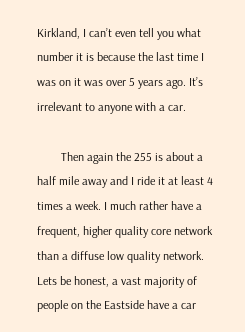Kirkland, I can’t even tell you what number it is because the last time I was on it was over 5 years ago. It’s irrelevant to anyone with a car.

        Then again the 255 is about a half mile away and I ride it at least 4 times a week. I much rather have a frequent, higher quality core network than a diffuse low quality network. Lets be honest, a vast majority of people on the Eastside have a car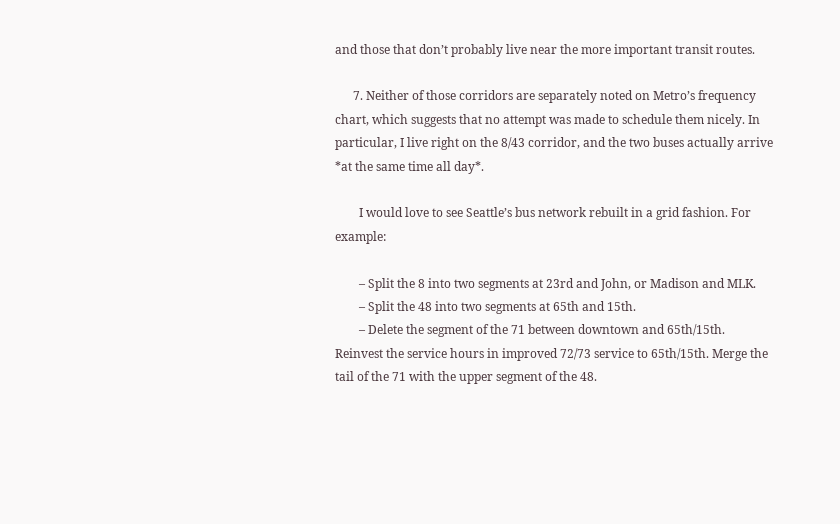and those that don’t probably live near the more important transit routes.

      7. Neither of those corridors are separately noted on Metro’s frequency chart, which suggests that no attempt was made to schedule them nicely. In particular, I live right on the 8/43 corridor, and the two buses actually arrive *at the same time all day*.

        I would love to see Seattle’s bus network rebuilt in a grid fashion. For example:

        – Split the 8 into two segments at 23rd and John, or Madison and MLK.
        – Split the 48 into two segments at 65th and 15th.
        – Delete the segment of the 71 between downtown and 65th/15th. Reinvest the service hours in improved 72/73 service to 65th/15th. Merge the tail of the 71 with the upper segment of the 48.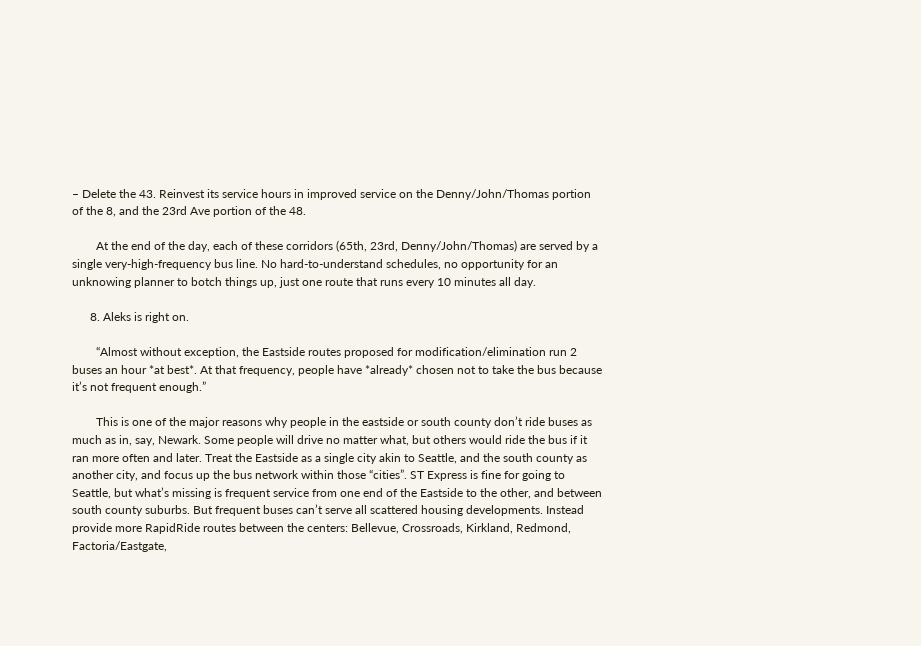– Delete the 43. Reinvest its service hours in improved service on the Denny/John/Thomas portion of the 8, and the 23rd Ave portion of the 48.

        At the end of the day, each of these corridors (65th, 23rd, Denny/John/Thomas) are served by a single very-high-frequency bus line. No hard-to-understand schedules, no opportunity for an unknowing planner to botch things up, just one route that runs every 10 minutes all day.

      8. Aleks is right on.

        “Almost without exception, the Eastside routes proposed for modification/elimination run 2 buses an hour *at best*. At that frequency, people have *already* chosen not to take the bus because it’s not frequent enough.”

        This is one of the major reasons why people in the eastside or south county don’t ride buses as much as in, say, Newark. Some people will drive no matter what, but others would ride the bus if it ran more often and later. Treat the Eastside as a single city akin to Seattle, and the south county as another city, and focus up the bus network within those “cities”. ST Express is fine for going to Seattle, but what’s missing is frequent service from one end of the Eastside to the other, and between south county suburbs. But frequent buses can’t serve all scattered housing developments. Instead provide more RapidRide routes between the centers: Bellevue, Crossroads, Kirkland, Redmond, Factoria/Eastgate,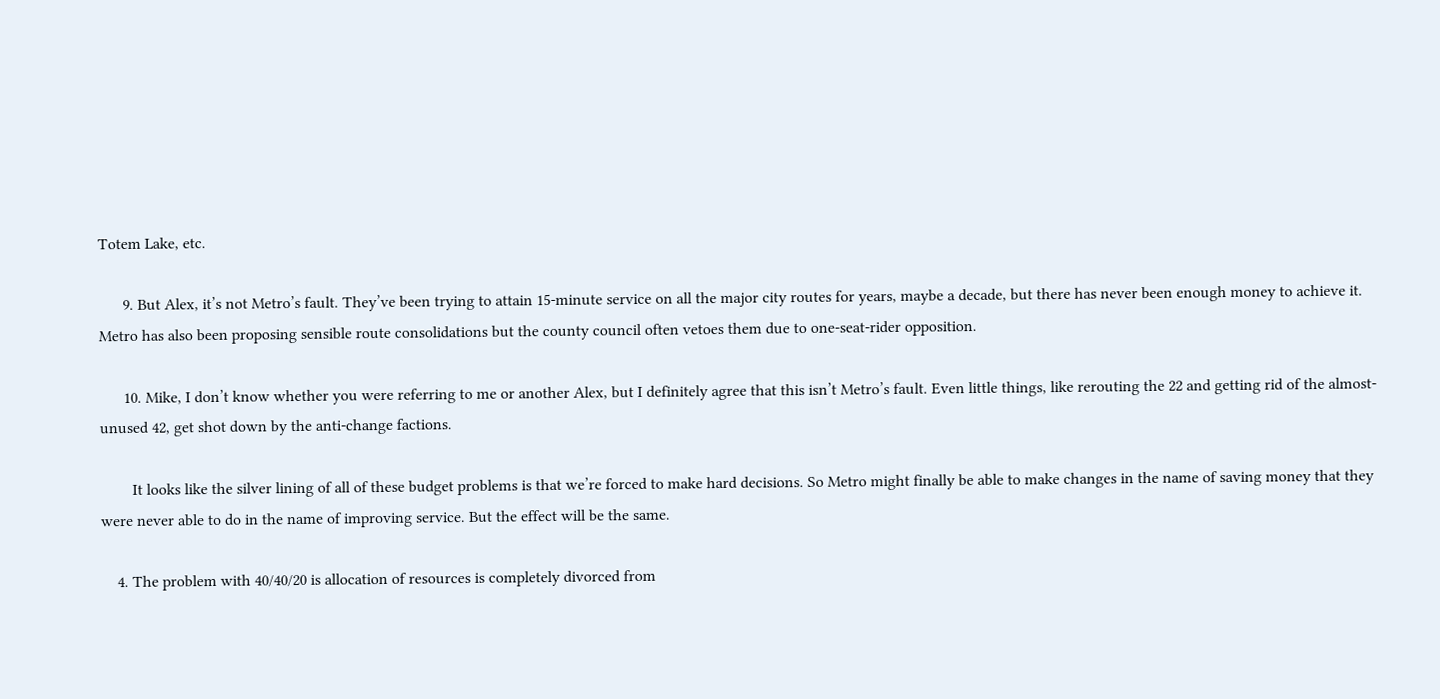Totem Lake, etc.

      9. But Alex, it’s not Metro’s fault. They’ve been trying to attain 15-minute service on all the major city routes for years, maybe a decade, but there has never been enough money to achieve it. Metro has also been proposing sensible route consolidations but the county council often vetoes them due to one-seat-rider opposition.

      10. Mike, I don’t know whether you were referring to me or another Alex, but I definitely agree that this isn’t Metro’s fault. Even little things, like rerouting the 22 and getting rid of the almost-unused 42, get shot down by the anti-change factions.

        It looks like the silver lining of all of these budget problems is that we’re forced to make hard decisions. So Metro might finally be able to make changes in the name of saving money that they were never able to do in the name of improving service. But the effect will be the same.

    4. The problem with 40/40/20 is allocation of resources is completely divorced from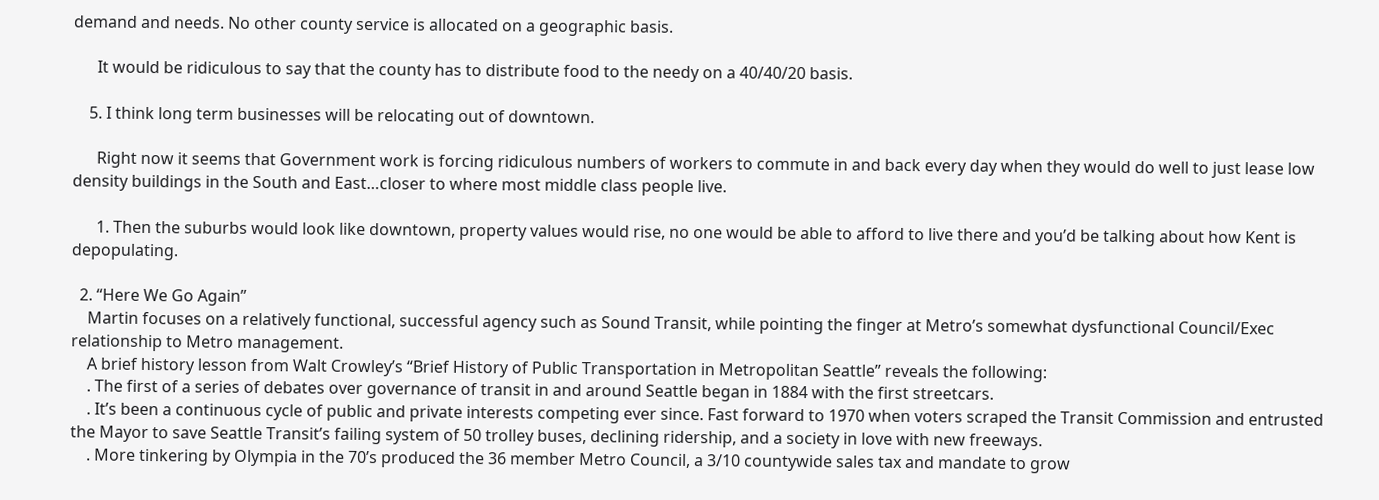demand and needs. No other county service is allocated on a geographic basis.

      It would be ridiculous to say that the county has to distribute food to the needy on a 40/40/20 basis.

    5. I think long term businesses will be relocating out of downtown.

      Right now it seems that Government work is forcing ridiculous numbers of workers to commute in and back every day when they would do well to just lease low density buildings in the South and East…closer to where most middle class people live.

      1. Then the suburbs would look like downtown, property values would rise, no one would be able to afford to live there and you’d be talking about how Kent is depopulating.

  2. “Here We Go Again”
    Martin focuses on a relatively functional, successful agency such as Sound Transit, while pointing the finger at Metro’s somewhat dysfunctional Council/Exec relationship to Metro management.
    A brief history lesson from Walt Crowley’s “Brief History of Public Transportation in Metropolitan Seattle” reveals the following:
    . The first of a series of debates over governance of transit in and around Seattle began in 1884 with the first streetcars.
    . It’s been a continuous cycle of public and private interests competing ever since. Fast forward to 1970 when voters scraped the Transit Commission and entrusted the Mayor to save Seattle Transit’s failing system of 50 trolley buses, declining ridership, and a society in love with new freeways.
    . More tinkering by Olympia in the 70’s produced the 36 member Metro Council, a 3/10 countywide sales tax and mandate to grow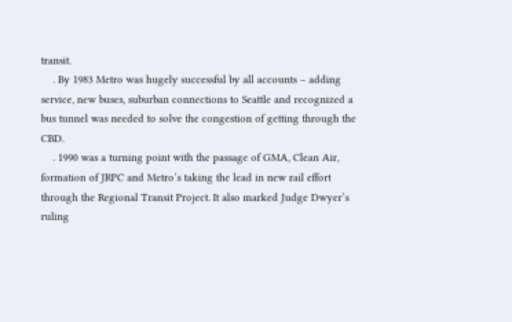transit.
    . By 1983 Metro was hugely successful by all accounts – adding service, new buses, suburban connections to Seattle and recognized a bus tunnel was needed to solve the congestion of getting through the CBD.
    . 1990 was a turning point with the passage of GMA, Clean Air, formation of JRPC and Metro’s taking the lead in new rail effort through the Regional Transit Project. It also marked Judge Dwyer’s ruling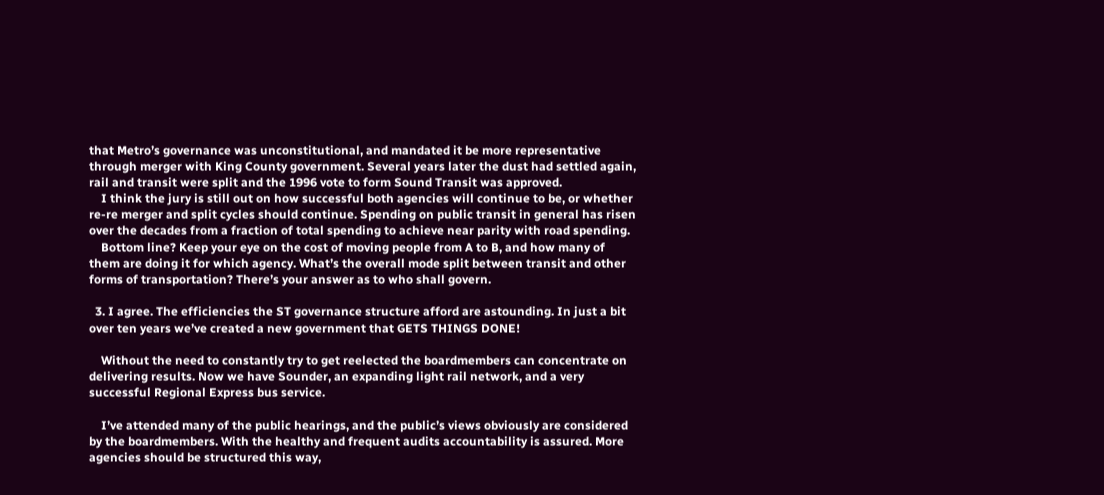that Metro’s governance was unconstitutional, and mandated it be more representative through merger with King County government. Several years later the dust had settled again, rail and transit were split and the 1996 vote to form Sound Transit was approved.
    I think the jury is still out on how successful both agencies will continue to be, or whether re-re merger and split cycles should continue. Spending on public transit in general has risen over the decades from a fraction of total spending to achieve near parity with road spending.
    Bottom line? Keep your eye on the cost of moving people from A to B, and how many of them are doing it for which agency. What’s the overall mode split between transit and other forms of transportation? There’s your answer as to who shall govern.

  3. I agree. The efficiencies the ST governance structure afford are astounding. In just a bit over ten years we’ve created a new government that GETS THINGS DONE!

    Without the need to constantly try to get reelected the boardmembers can concentrate on delivering results. Now we have Sounder, an expanding light rail network, and a very successful Regional Express bus service.

    I’ve attended many of the public hearings, and the public’s views obviously are considered by the boardmembers. With the healthy and frequent audits accountability is assured. More agencies should be structured this way,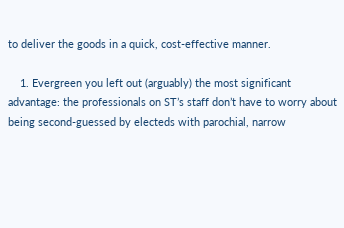to deliver the goods in a quick, cost-effective manner.

    1. Evergreen you left out (arguably) the most significant advantage: the professionals on ST’s staff don’t have to worry about being second-guessed by electeds with parochial, narrow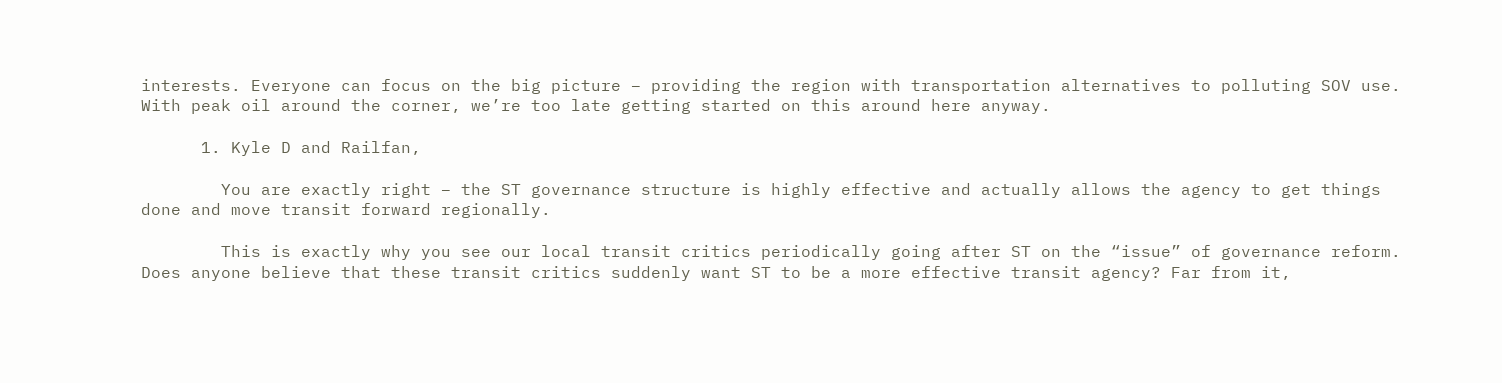interests. Everyone can focus on the big picture – providing the region with transportation alternatives to polluting SOV use. With peak oil around the corner, we’re too late getting started on this around here anyway.

      1. Kyle D and Railfan,

        You are exactly right – the ST governance structure is highly effective and actually allows the agency to get things done and move transit forward regionally.

        This is exactly why you see our local transit critics periodically going after ST on the “issue” of governance reform. Does anyone believe that these transit critics suddenly want ST to be a more effective transit agency? Far from it,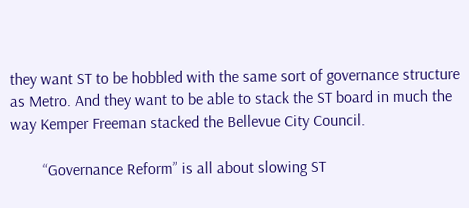they want ST to be hobbled with the same sort of governance structure as Metro. And they want to be able to stack the ST board in much the way Kemper Freeman stacked the Bellevue City Council.

        “Governance Reform” is all about slowing ST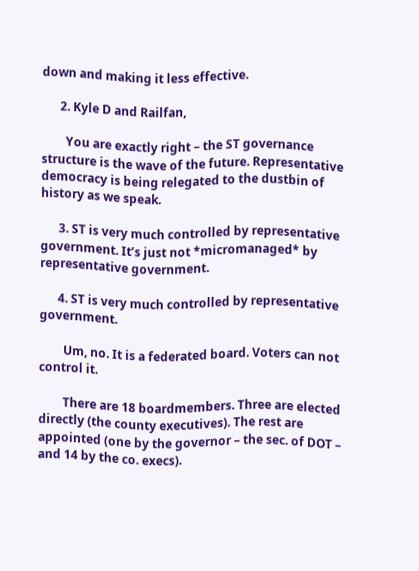down and making it less effective.

      2. Kyle D and Railfan,

        You are exactly right – the ST governance structure is the wave of the future. Representative democracy is being relegated to the dustbin of history as we speak.

      3. ST is very much controlled by representative government. It’s just not *micromanaged* by representative government.

      4. ST is very much controlled by representative government.

        Um, no. It is a federated board. Voters can not control it.

        There are 18 boardmembers. Three are elected directly (the county executives). The rest are appointed (one by the governor – the sec. of DOT – and 14 by the co. execs).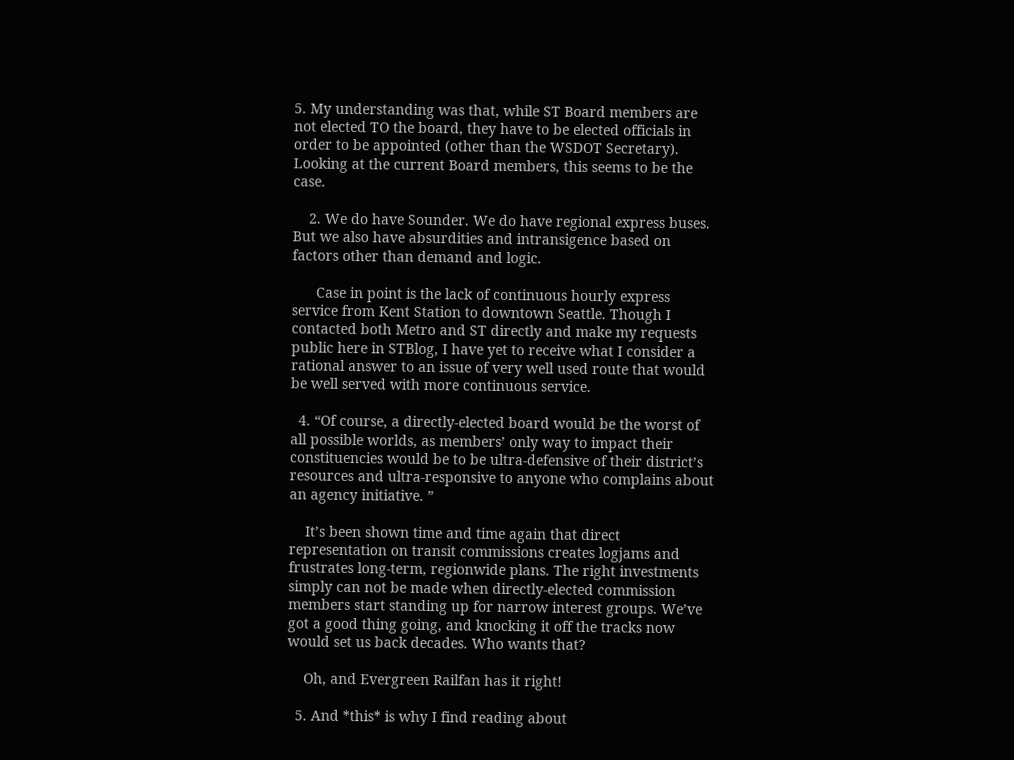5. My understanding was that, while ST Board members are not elected TO the board, they have to be elected officials in order to be appointed (other than the WSDOT Secretary). Looking at the current Board members, this seems to be the case.

    2. We do have Sounder. We do have regional express buses. But we also have absurdities and intransigence based on factors other than demand and logic.

      Case in point is the lack of continuous hourly express service from Kent Station to downtown Seattle. Though I contacted both Metro and ST directly and make my requests public here in STBlog, I have yet to receive what I consider a rational answer to an issue of very well used route that would be well served with more continuous service.

  4. “Of course, a directly-elected board would be the worst of all possible worlds, as members’ only way to impact their constituencies would be to be ultra-defensive of their district’s resources and ultra-responsive to anyone who complains about an agency initiative. ”

    It’s been shown time and time again that direct representation on transit commissions creates logjams and frustrates long-term, regionwide plans. The right investments simply can not be made when directly-elected commission members start standing up for narrow interest groups. We’ve got a good thing going, and knocking it off the tracks now would set us back decades. Who wants that?

    Oh, and Evergreen Railfan has it right!

  5. And *this* is why I find reading about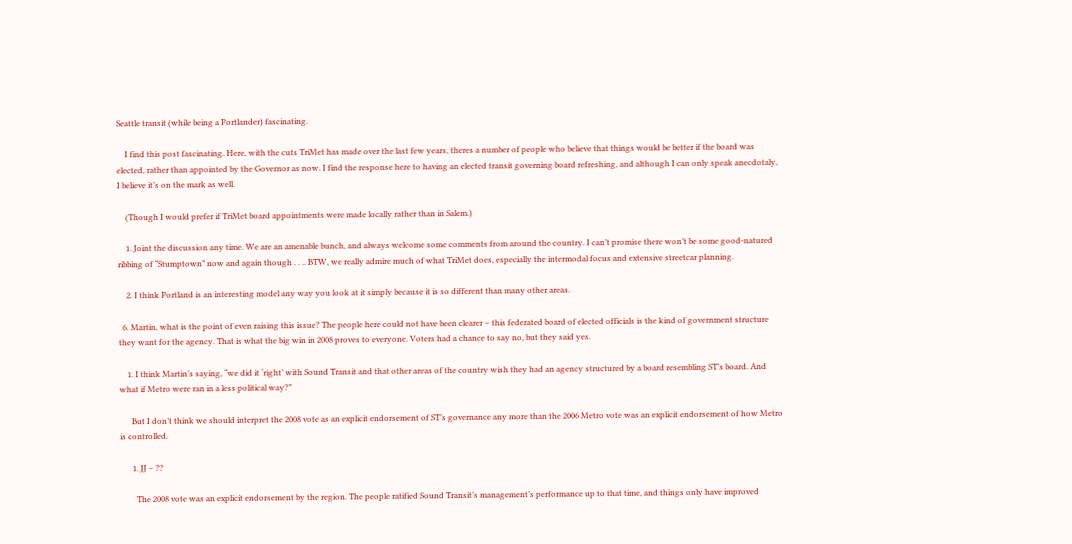Seattle transit (while being a Portlander) fascinating.

    I find this post fascinating. Here, with the cuts TriMet has made over the last few years, theres a number of people who believe that things would be better if the board was elected, rather than appointed by the Governor as now. I find the response here to having an elected transit governing board refreshing, and although I can only speak anecdotaly, I believe it’s on the mark as well.

    (Though I would prefer if TriMet board appointments were made locally rather than in Salem.)

    1. Joint the discussion any time. We are an amenable bunch, and always welcome some comments from around the country. I can’t promise there won’t be some good-natured ribbing of “Stumptown” now and again though . . .. BTW, we really admire much of what TriMet does, especially the intermodal focus and extensive streetcar planning.

    2. I think Portland is an interesting model any way you look at it simply because it is so different than many other areas.

  6. Martin, what is the point of even raising this issue? The people here could not have been clearer – this federated board of elected officials is the kind of government structure they want for the agency. That is what the big win in 2008 proves to everyone. Voters had a chance to say no, but they said yes.

    1. I think Martin’s saying, “we did it ‘right’ with Sound Transit and that other areas of the country wish they had an agency structured by a board resembling ST’s board. And what if Metro were ran in a less political way?”

      But I don’t think we should interpret the 2008 vote as an explicit endorsement of ST’s governance any more than the 2006 Metro vote was an explicit endorsement of how Metro is controlled.

      1. JJ – ??

        The 2008 vote was an explicit endorsement by the region. The people ratified Sound Transit’s management’s performance up to that time, and things only have improved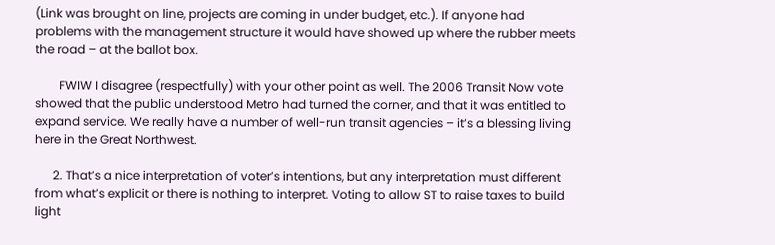(Link was brought on line, projects are coming in under budget, etc.). If anyone had problems with the management structure it would have showed up where the rubber meets the road – at the ballot box.

        FWIW I disagree (respectfully) with your other point as well. The 2006 Transit Now vote showed that the public understood Metro had turned the corner, and that it was entitled to expand service. We really have a number of well-run transit agencies – it’s a blessing living here in the Great Northwest.

      2. That’s a nice interpretation of voter’s intentions, but any interpretation must different from what’s explicit or there is nothing to interpret. Voting to allow ST to raise taxes to build light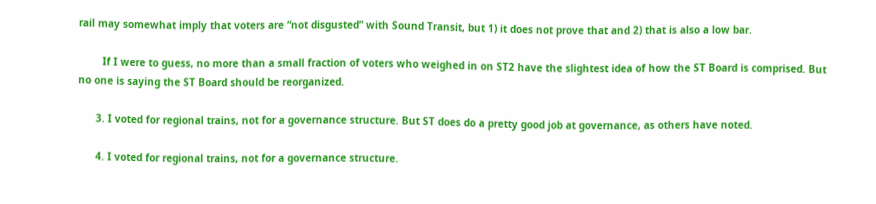rail may somewhat imply that voters are “not disgusted” with Sound Transit, but 1) it does not prove that and 2) that is also a low bar.

        If I were to guess, no more than a small fraction of voters who weighed in on ST2 have the slightest idea of how the ST Board is comprised. But no one is saying the ST Board should be reorganized.

      3. I voted for regional trains, not for a governance structure. But ST does do a pretty good job at governance, as others have noted.

      4. I voted for regional trains, not for a governance structure.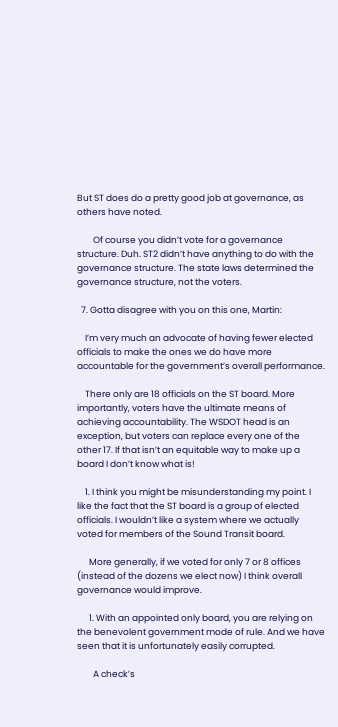But ST does do a pretty good job at governance, as others have noted.

        Of course you didn’t vote for a governance structure. Duh. ST2 didn’t have anything to do with the governance structure. The state laws determined the governance structure, not the voters.

  7. Gotta disagree with you on this one, Martin:

    I’m very much an advocate of having fewer elected officials to make the ones we do have more accountable for the government’s overall performance.

    There only are 18 officials on the ST board. More importantly, voters have the ultimate means of achieving accountability. The WSDOT head is an exception, but voters can replace every one of the other 17. If that isn’t an equitable way to make up a board I don’t know what is!

    1. I think you might be misunderstanding my point. I like the fact that the ST board is a group of elected officials. I wouldn’t like a system where we actually voted for members of the Sound Transit board.

      More generally, if we voted for only 7 or 8 offices (instead of the dozens we elect now) I think overall governance would improve.

      1. With an appointed only board, you are relying on the benevolent government mode of rule. And we have seen that it is unfortunately easily corrupted.

        A check’s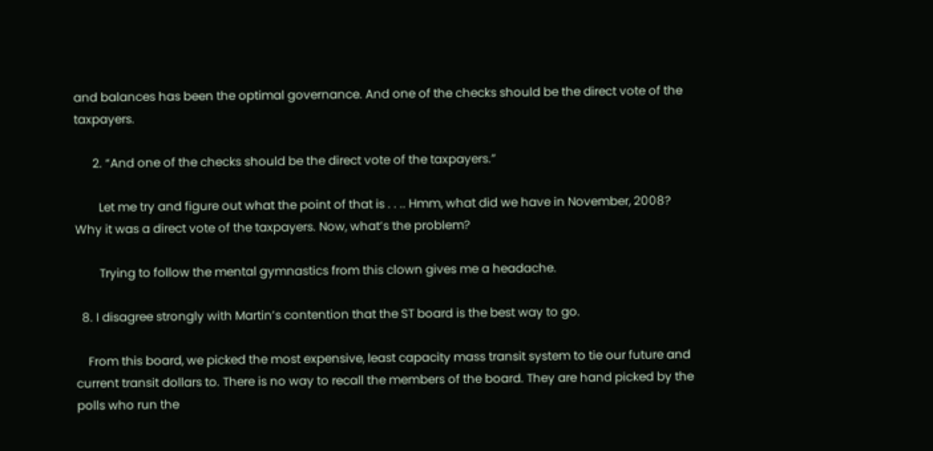and balances has been the optimal governance. And one of the checks should be the direct vote of the taxpayers.

      2. “And one of the checks should be the direct vote of the taxpayers.”

        Let me try and figure out what the point of that is . . .. Hmm, what did we have in November, 2008? Why it was a direct vote of the taxpayers. Now, what’s the problem?

        Trying to follow the mental gymnastics from this clown gives me a headache.

  8. I disagree strongly with Martin’s contention that the ST board is the best way to go.

    From this board, we picked the most expensive, least capacity mass transit system to tie our future and current transit dollars to. There is no way to recall the members of the board. They are hand picked by the polls who run the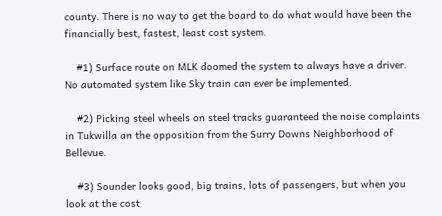county. There is no way to get the board to do what would have been the financially best, fastest, least cost system.

    #1) Surface route on MLK doomed the system to always have a driver. No automated system like Sky train can ever be implemented.

    #2) Picking steel wheels on steel tracks guaranteed the noise complaints in Tukwilla an the opposition from the Surry Downs Neighborhood of Bellevue.

    #3) Sounder looks good, big trains, lots of passengers, but when you look at the cost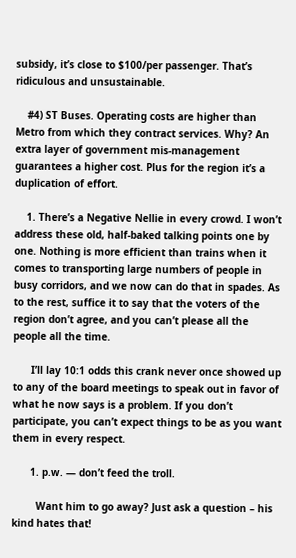subsidy, it’s close to $100/per passenger. That’s ridiculous and unsustainable.

    #4) ST Buses. Operating costs are higher than Metro from which they contract services. Why? An extra layer of government mis-management guarantees a higher cost. Plus for the region it’s a duplication of effort.

    1. There’s a Negative Nellie in every crowd. I won’t address these old, half-baked talking points one by one. Nothing is more efficient than trains when it comes to transporting large numbers of people in busy corridors, and we now can do that in spades. As to the rest, suffice it to say that the voters of the region don’t agree, and you can’t please all the people all the time.

      I’ll lay 10:1 odds this crank never once showed up to any of the board meetings to speak out in favor of what he now says is a problem. If you don’t participate, you can’t expect things to be as you want them in every respect.

      1. p.w. — don’t feed the troll.

        Want him to go away? Just ask a question – his kind hates that!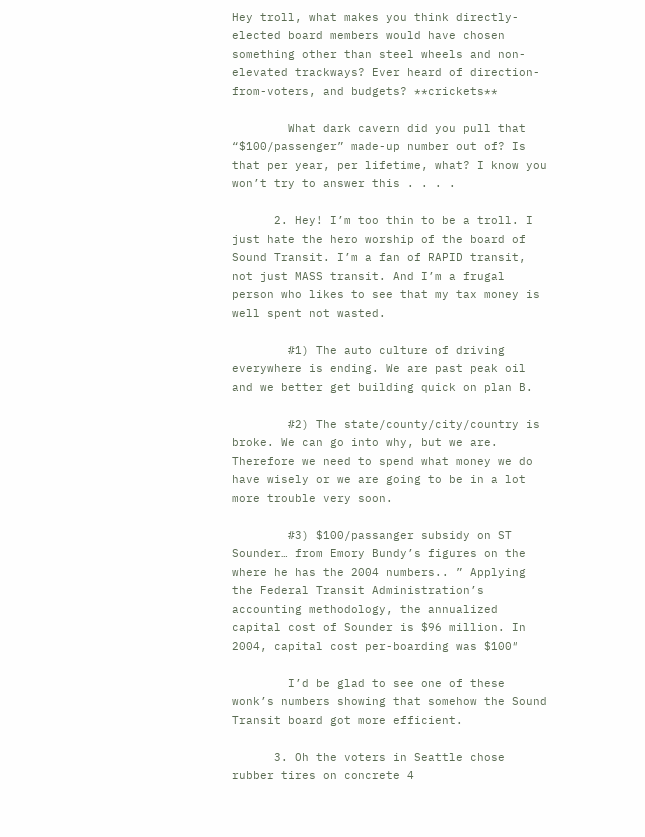Hey troll, what makes you think directly-elected board members would have chosen something other than steel wheels and non-elevated trackways? Ever heard of direction-from-voters, and budgets? **crickets**

        What dark cavern did you pull that “$100/passenger” made-up number out of? Is that per year, per lifetime, what? I know you won’t try to answer this . . . .

      2. Hey! I’m too thin to be a troll. I just hate the hero worship of the board of Sound Transit. I’m a fan of RAPID transit, not just MASS transit. And I’m a frugal person who likes to see that my tax money is well spent not wasted.

        #1) The auto culture of driving everywhere is ending. We are past peak oil and we better get building quick on plan B.

        #2) The state/county/city/country is broke. We can go into why, but we are. Therefore we need to spend what money we do have wisely or we are going to be in a lot more trouble very soon.

        #3) $100/passanger subsidy on ST Sounder… from Emory Bundy’s figures on the where he has the 2004 numbers.. ” Applying the Federal Transit Administration’s accounting methodology, the annualized capital cost of Sounder is $96 million. In 2004, capital cost per-boarding was $100″

        I’d be glad to see one of these wonk’s numbers showing that somehow the Sound Transit board got more efficient.

      3. Oh the voters in Seattle chose rubber tires on concrete 4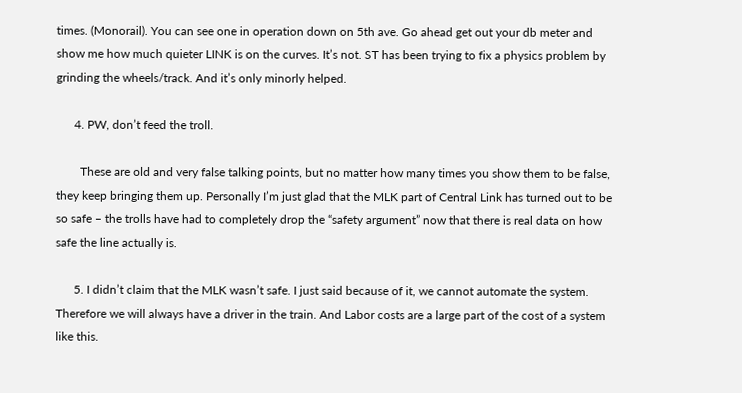times. (Monorail). You can see one in operation down on 5th ave. Go ahead get out your db meter and show me how much quieter LINK is on the curves. It’s not. ST has been trying to fix a physics problem by grinding the wheels/track. And it’s only minorly helped.

      4. PW, don’t feed the troll.

        These are old and very false talking points, but no matter how many times you show them to be false, they keep bringing them up. Personally I’m just glad that the MLK part of Central Link has turned out to be so safe – the trolls have had to completely drop the “safety argument” now that there is real data on how safe the line actually is.

      5. I didn’t claim that the MLK wasn’t safe. I just said because of it, we cannot automate the system. Therefore we will always have a driver in the train. And Labor costs are a large part of the cost of a system like this.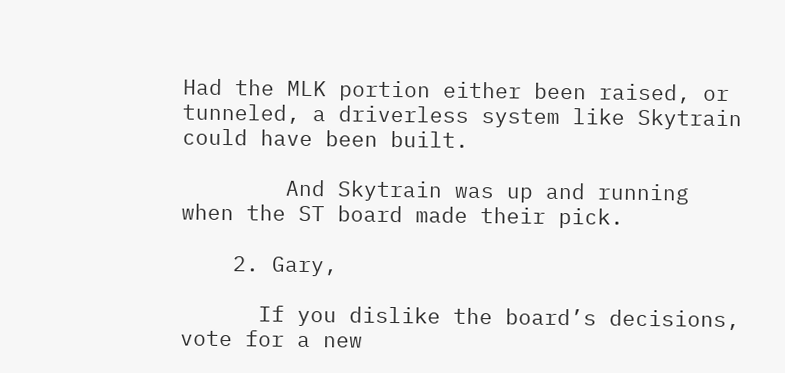Had the MLK portion either been raised, or tunneled, a driverless system like Skytrain could have been built.

        And Skytrain was up and running when the ST board made their pick.

    2. Gary,

      If you dislike the board’s decisions, vote for a new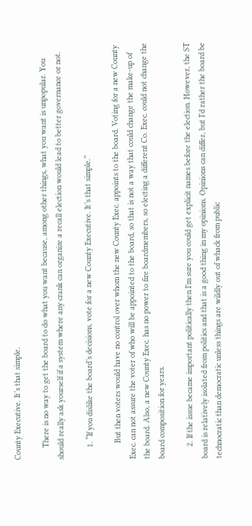County Executive. It’s that simple.

      There is no way to get the board to do what you want because, among other things, what you want is unpopular. You should really ask yourself if a system where any crank can organize a recall election would lead to better governance or not.

      1. “If you dislike the board’s decisions, vote for a new County Executive. It’s that simple.”

        But then voters would have no control over whom the new County Exec. appoints to the board. Voting for a new County Exec. can not assure the voter of who will be appointed to the board, so that is not a way that could change the make-up of the board. Also, a new County Exec. has no power to fire boardmembers, so electing a different Co. Exec. could not change the board composition for years.

      2. If the issue became important politically then I’m sure you could get explicit names before the election. However, the ST board is relatively isolated from politics and that is a good thing in my opinions. Opinions can differ, but I’d rather the board be technocratic than democratic unless things are wildly out of whack from public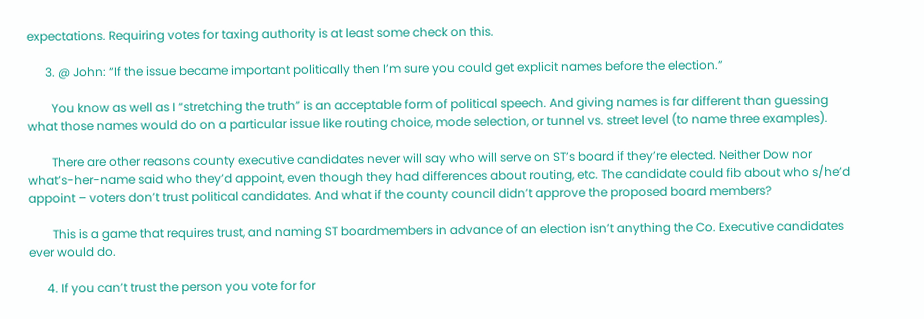expectations. Requiring votes for taxing authority is at least some check on this.

      3. @ John: “If the issue became important politically then I’m sure you could get explicit names before the election.”

        You know as well as I “stretching the truth” is an acceptable form of political speech. And giving names is far different than guessing what those names would do on a particular issue like routing choice, mode selection, or tunnel vs. street level (to name three examples).

        There are other reasons county executive candidates never will say who will serve on ST’s board if they’re elected. Neither Dow nor what’s-her-name said who they’d appoint, even though they had differences about routing, etc. The candidate could fib about who s/he’d appoint – voters don’t trust political candidates. And what if the county council didn’t approve the proposed board members?

        This is a game that requires trust, and naming ST boardmembers in advance of an election isn’t anything the Co. Executive candidates ever would do.

      4. If you can’t trust the person you vote for for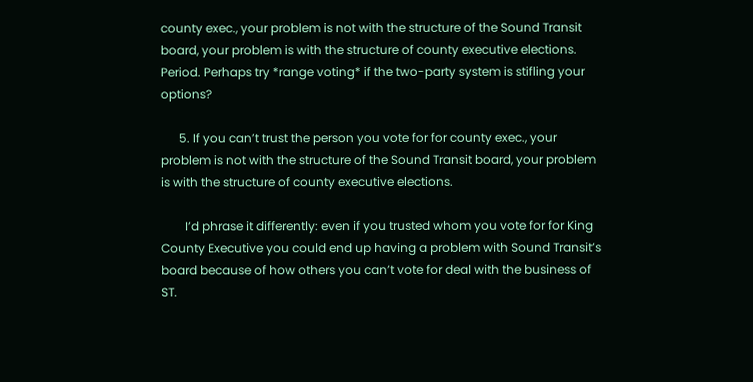county exec., your problem is not with the structure of the Sound Transit board, your problem is with the structure of county executive elections. Period. Perhaps try *range voting* if the two-party system is stifling your options?

      5. If you can’t trust the person you vote for for county exec., your problem is not with the structure of the Sound Transit board, your problem is with the structure of county executive elections.

        I’d phrase it differently: even if you trusted whom you vote for for King County Executive you could end up having a problem with Sound Transit’s board because of how others you can’t vote for deal with the business of ST.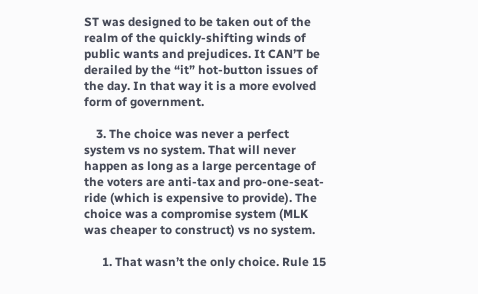ST was designed to be taken out of the realm of the quickly-shifting winds of public wants and prejudices. It CAN’T be derailed by the “it” hot-button issues of the day. In that way it is a more evolved form of government.

    3. The choice was never a perfect system vs no system. That will never happen as long as a large percentage of the voters are anti-tax and pro-one-seat-ride (which is expensive to provide). The choice was a compromise system (MLK was cheaper to construct) vs no system.

      1. That wasn’t the only choice. Rule 15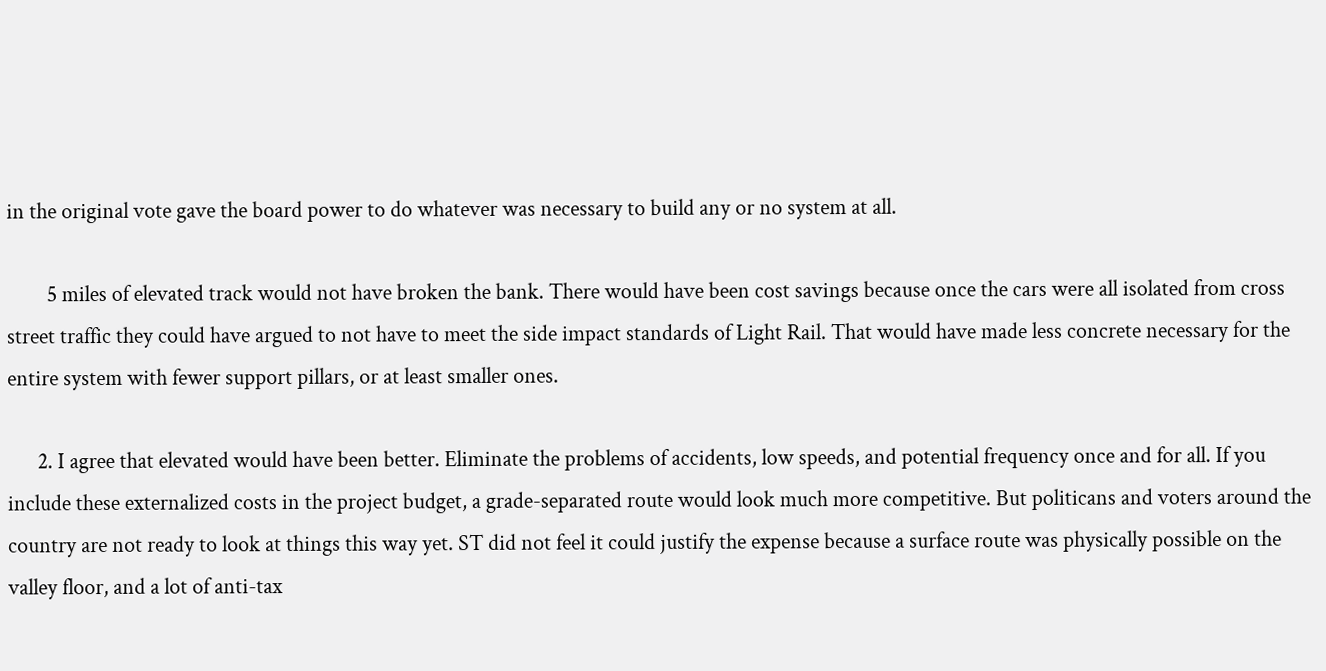in the original vote gave the board power to do whatever was necessary to build any or no system at all.

        5 miles of elevated track would not have broken the bank. There would have been cost savings because once the cars were all isolated from cross street traffic they could have argued to not have to meet the side impact standards of Light Rail. That would have made less concrete necessary for the entire system with fewer support pillars, or at least smaller ones.

      2. I agree that elevated would have been better. Eliminate the problems of accidents, low speeds, and potential frequency once and for all. If you include these externalized costs in the project budget, a grade-separated route would look much more competitive. But politicans and voters around the country are not ready to look at things this way yet. ST did not feel it could justify the expense because a surface route was physically possible on the valley floor, and a lot of anti-tax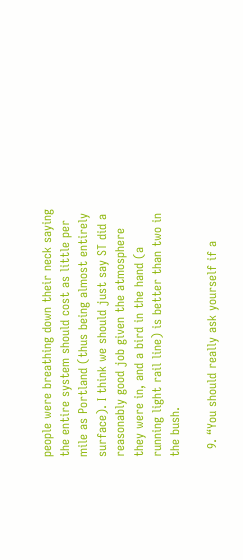people were breathing down their neck saying the entire system should cost as little per mile as Portland (thus being almost entirely surface). I think we should just say ST did a reasonably good job given the atmosphere they were in, and a bird in the hand (a running light rail line) is better than two in the bush.

  9. “You should really ask yourself if a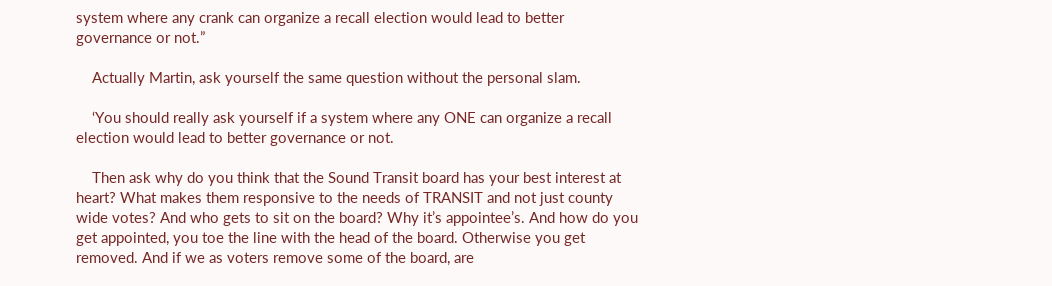system where any crank can organize a recall election would lead to better governance or not.”

    Actually Martin, ask yourself the same question without the personal slam.

    ‘You should really ask yourself if a system where any ONE can organize a recall election would lead to better governance or not.

    Then ask why do you think that the Sound Transit board has your best interest at heart? What makes them responsive to the needs of TRANSIT and not just county wide votes? And who gets to sit on the board? Why it’s appointee’s. And how do you get appointed, you toe the line with the head of the board. Otherwise you get removed. And if we as voters remove some of the board, are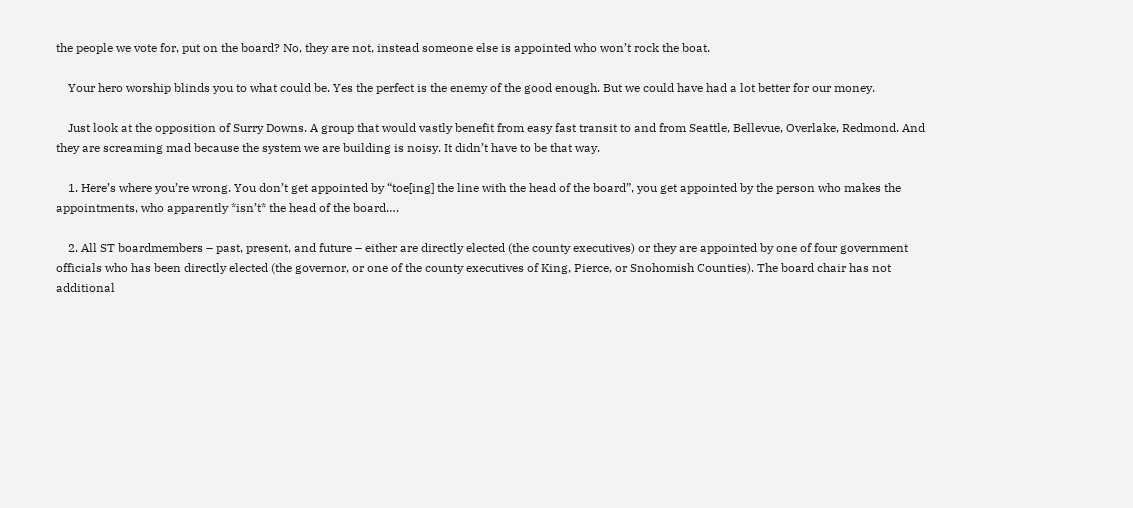the people we vote for, put on the board? No, they are not, instead someone else is appointed who won’t rock the boat.

    Your hero worship blinds you to what could be. Yes the perfect is the enemy of the good enough. But we could have had a lot better for our money.

    Just look at the opposition of Surry Downs. A group that would vastly benefit from easy fast transit to and from Seattle, Bellevue, Overlake, Redmond. And they are screaming mad because the system we are building is noisy. It didn’t have to be that way.

    1. Here’s where you’re wrong. You don’t get appointed by “toe[ing] the line with the head of the board”, you get appointed by the person who makes the appointments, who apparently *isn’t* the head of the board….

    2. All ST boardmembers – past, present, and future – either are directly elected (the county executives) or they are appointed by one of four government officials who has been directly elected (the governor, or one of the county executives of King, Pierce, or Snohomish Counties). The board chair has not additional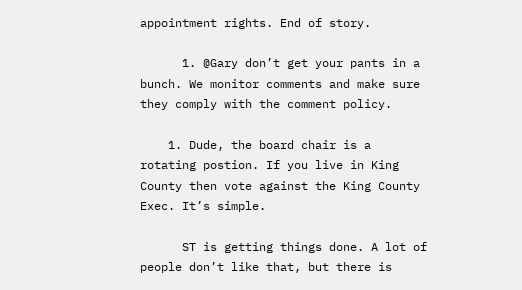appointment rights. End of story.

      1. @Gary don’t get your pants in a bunch. We monitor comments and make sure they comply with the comment policy.

    1. Dude, the board chair is a rotating postion. If you live in King County then vote against the King County Exec. It’s simple.

      ST is getting things done. A lot of people don’t like that, but there is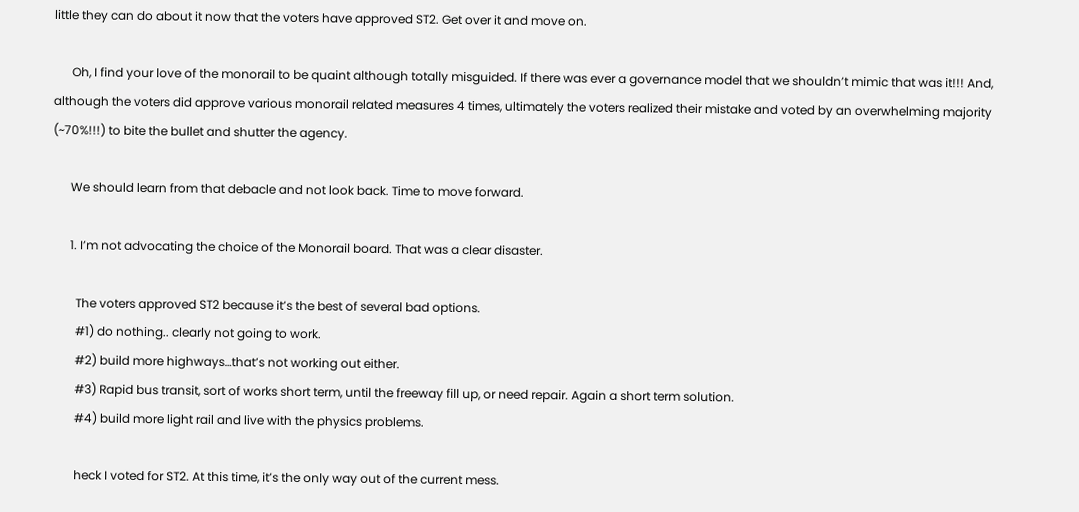little they can do about it now that the voters have approved ST2. Get over it and move on.

      Oh, I find your love of the monorail to be quaint although totally misguided. If there was ever a governance model that we shouldn’t mimic that was it!!! And, although the voters did approve various monorail related measures 4 times, ultimately the voters realized their mistake and voted by an overwhelming majority (~70%!!!) to bite the bullet and shutter the agency.

      We should learn from that debacle and not look back. Time to move forward.

      1. I’m not advocating the choice of the Monorail board. That was a clear disaster.

        The voters approved ST2 because it’s the best of several bad options.
        #1) do nothing.. clearly not going to work.
        #2) build more highways…that’s not working out either.
        #3) Rapid bus transit, sort of works short term, until the freeway fill up, or need repair. Again a short term solution.
        #4) build more light rail and live with the physics problems.

        heck I voted for ST2. At this time, it’s the only way out of the current mess.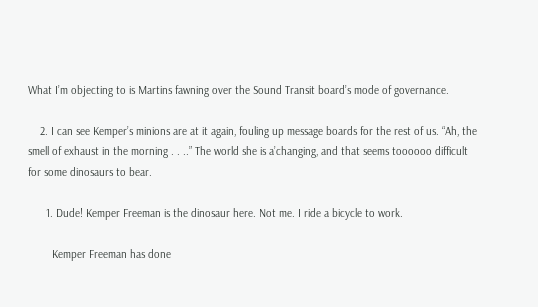What I’m objecting to is Martins fawning over the Sound Transit board’s mode of governance.

    2. I can see Kemper’s minions are at it again, fouling up message boards for the rest of us. “Ah, the smell of exhaust in the morning . . ..” The world she is a’changing, and that seems toooooo difficult for some dinosaurs to bear.

      1. Dude! Kemper Freeman is the dinosaur here. Not me. I ride a bicycle to work.

        Kemper Freeman has done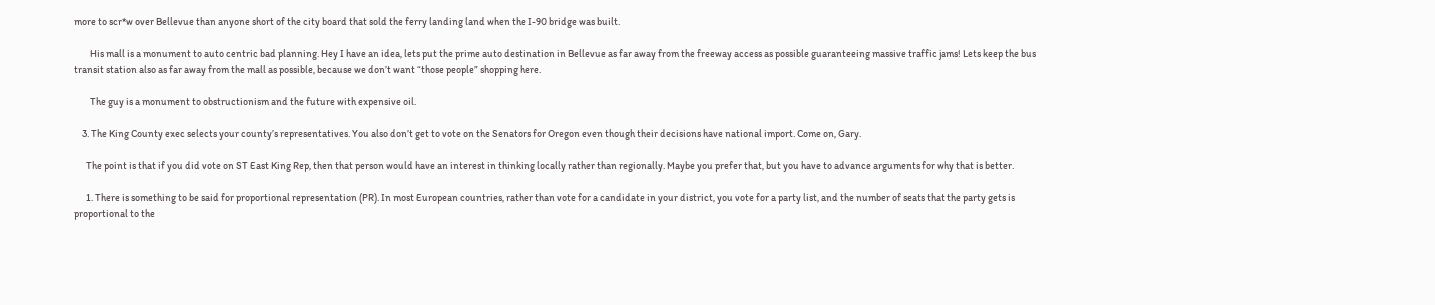more to scr*w over Bellevue than anyone short of the city board that sold the ferry landing land when the I-90 bridge was built.

        His mall is a monument to auto centric bad planning. Hey I have an idea, lets put the prime auto destination in Bellevue as far away from the freeway access as possible guaranteeing massive traffic jams! Lets keep the bus transit station also as far away from the mall as possible, because we don’t want “those people” shopping here.

        The guy is a monument to obstructionism and the future with expensive oil.

    3. The King County exec selects your county’s representatives. You also don’t get to vote on the Senators for Oregon even though their decisions have national import. Come on, Gary.

      The point is that if you did vote on ST East King Rep, then that person would have an interest in thinking locally rather than regionally. Maybe you prefer that, but you have to advance arguments for why that is better.

      1. There is something to be said for proportional representation (PR). In most European countries, rather than vote for a candidate in your district, you vote for a party list, and the number of seats that the party gets is proportional to the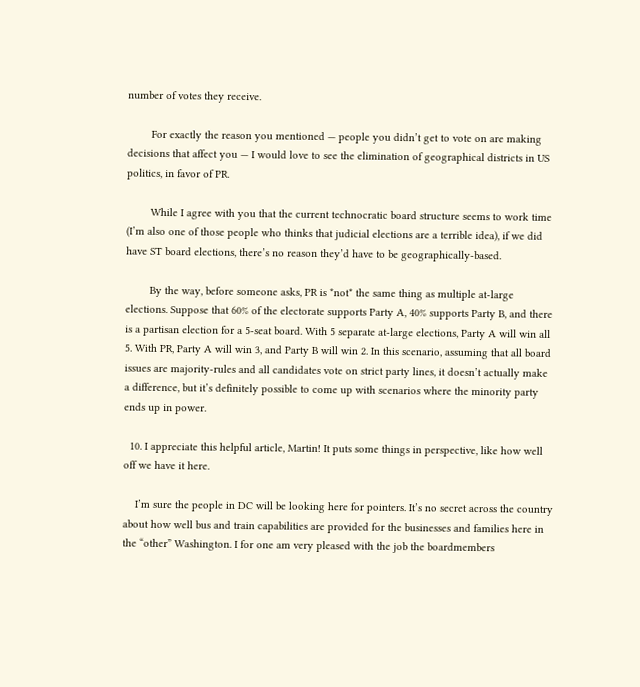number of votes they receive.

        For exactly the reason you mentioned — people you didn’t get to vote on are making decisions that affect you — I would love to see the elimination of geographical districts in US politics, in favor of PR.

        While I agree with you that the current technocratic board structure seems to work time (I’m also one of those people who thinks that judicial elections are a terrible idea), if we did have ST board elections, there’s no reason they’d have to be geographically-based.

        By the way, before someone asks, PR is *not* the same thing as multiple at-large elections. Suppose that 60% of the electorate supports Party A, 40% supports Party B, and there is a partisan election for a 5-seat board. With 5 separate at-large elections, Party A will win all 5. With PR, Party A will win 3, and Party B will win 2. In this scenario, assuming that all board issues are majority-rules and all candidates vote on strict party lines, it doesn’t actually make a difference, but it’s definitely possible to come up with scenarios where the minority party ends up in power.

  10. I appreciate this helpful article, Martin! It puts some things in perspective, like how well off we have it here.

    I’m sure the people in DC will be looking here for pointers. It’s no secret across the country about how well bus and train capabilities are provided for the businesses and families here in the “other” Washington. I for one am very pleased with the job the boardmembers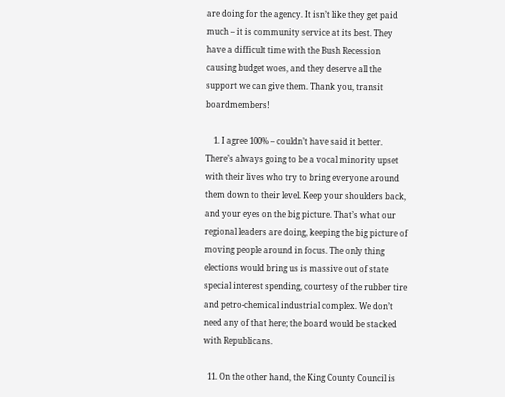are doing for the agency. It isn’t like they get paid much – it is community service at its best. They have a difficult time with the Bush Recession causing budget woes, and they deserve all the support we can give them. Thank you, transit boardmembers!

    1. I agree 100% – couldn’t have said it better. There’s always going to be a vocal minority upset with their lives who try to bring everyone around them down to their level. Keep your shoulders back, and your eyes on the big picture. That’s what our regional leaders are doing, keeping the big picture of moving people around in focus. The only thing elections would bring us is massive out of state special interest spending, courtesy of the rubber tire and petro-chemical industrial complex. We don’t need any of that here; the board would be stacked with Republicans.

  11. On the other hand, the King County Council is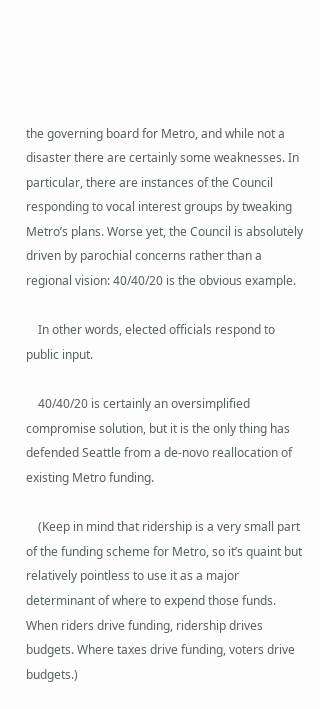the governing board for Metro, and while not a disaster there are certainly some weaknesses. In particular, there are instances of the Council responding to vocal interest groups by tweaking Metro’s plans. Worse yet, the Council is absolutely driven by parochial concerns rather than a regional vision: 40/40/20 is the obvious example.

    In other words, elected officials respond to public input.

    40/40/20 is certainly an oversimplified compromise solution, but it is the only thing has defended Seattle from a de-novo reallocation of existing Metro funding.

    (Keep in mind that ridership is a very small part of the funding scheme for Metro, so it’s quaint but relatively pointless to use it as a major determinant of where to expend those funds. When riders drive funding, ridership drives budgets. Where taxes drive funding, voters drive budgets.)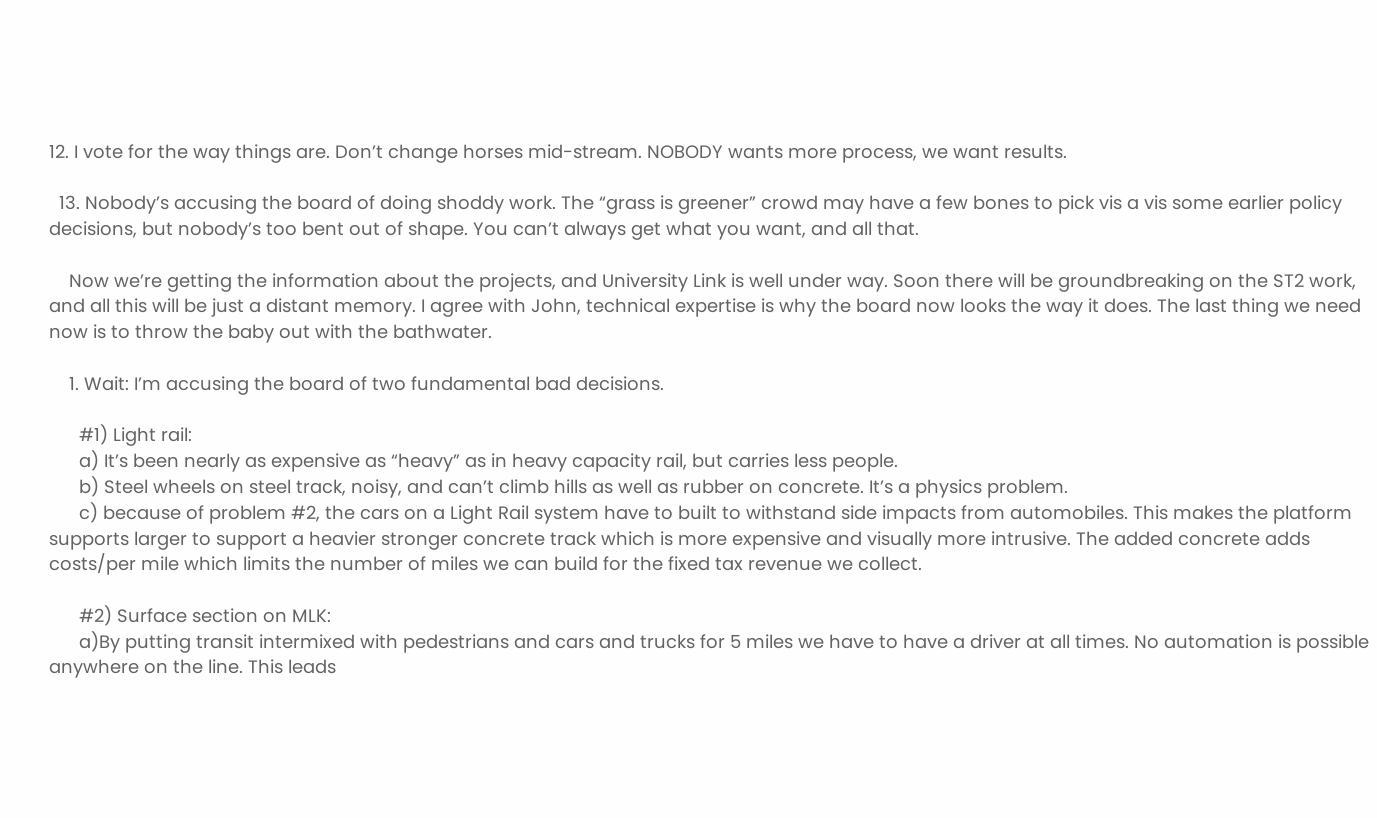12. I vote for the way things are. Don’t change horses mid-stream. NOBODY wants more process, we want results.

  13. Nobody’s accusing the board of doing shoddy work. The “grass is greener” crowd may have a few bones to pick vis a vis some earlier policy decisions, but nobody’s too bent out of shape. You can’t always get what you want, and all that.

    Now we’re getting the information about the projects, and University Link is well under way. Soon there will be groundbreaking on the ST2 work, and all this will be just a distant memory. I agree with John, technical expertise is why the board now looks the way it does. The last thing we need now is to throw the baby out with the bathwater.

    1. Wait: I’m accusing the board of two fundamental bad decisions.

      #1) Light rail:
      a) It’s been nearly as expensive as “heavy” as in heavy capacity rail, but carries less people.
      b) Steel wheels on steel track, noisy, and can’t climb hills as well as rubber on concrete. It’s a physics problem.
      c) because of problem #2, the cars on a Light Rail system have to built to withstand side impacts from automobiles. This makes the platform supports larger to support a heavier stronger concrete track which is more expensive and visually more intrusive. The added concrete adds costs/per mile which limits the number of miles we can build for the fixed tax revenue we collect.

      #2) Surface section on MLK:
      a)By putting transit intermixed with pedestrians and cars and trucks for 5 miles we have to have a driver at all times. No automation is possible anywhere on the line. This leads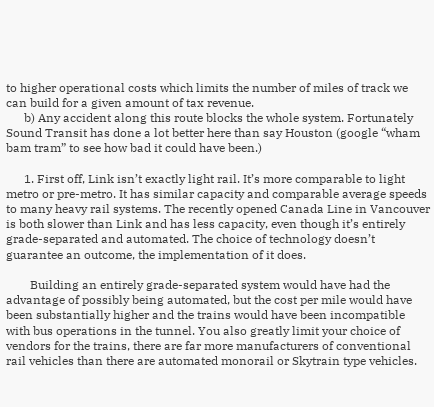to higher operational costs which limits the number of miles of track we can build for a given amount of tax revenue.
      b) Any accident along this route blocks the whole system. Fortunately Sound Transit has done a lot better here than say Houston (google “wham bam tram” to see how bad it could have been.)

      1. First off, Link isn’t exactly light rail. It’s more comparable to light metro or pre-metro. It has similar capacity and comparable average speeds to many heavy rail systems. The recently opened Canada Line in Vancouver is both slower than Link and has less capacity, even though it’s entirely grade-separated and automated. The choice of technology doesn’t guarantee an outcome, the implementation of it does.

        Building an entirely grade-separated system would have had the advantage of possibly being automated, but the cost per mile would have been substantially higher and the trains would have been incompatible with bus operations in the tunnel. You also greatly limit your choice of vendors for the trains, there are far more manufacturers of conventional rail vehicles than there are automated monorail or Skytrain type vehicles.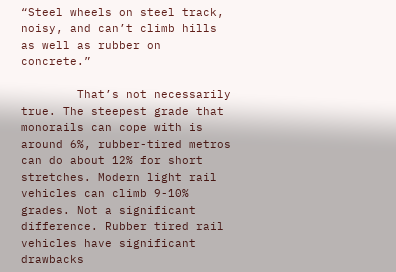“Steel wheels on steel track, noisy, and can’t climb hills as well as rubber on concrete.”

        That’s not necessarily true. The steepest grade that monorails can cope with is around 6%, rubber-tired metros can do about 12% for short stretches. Modern light rail vehicles can climb 9-10% grades. Not a significant difference. Rubber tired rail vehicles have significant drawbacks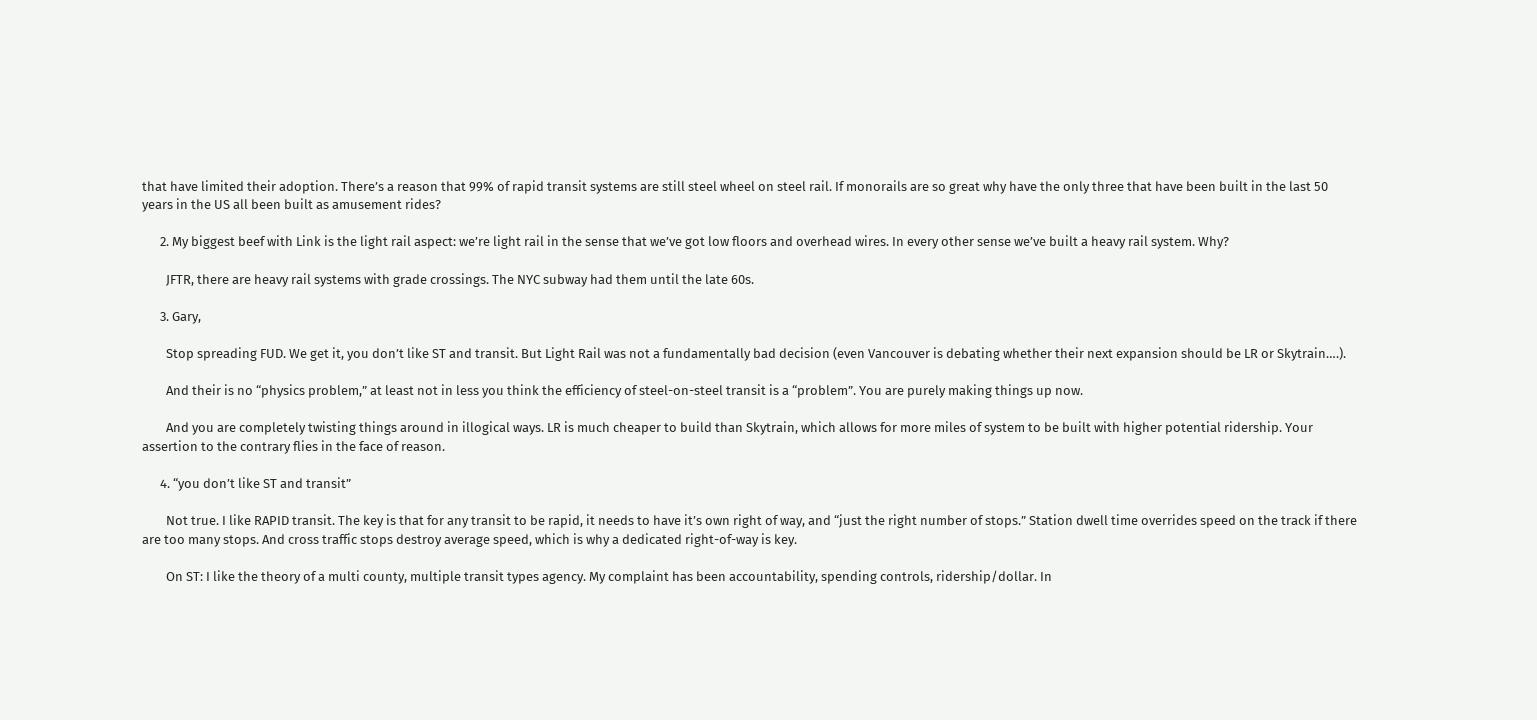that have limited their adoption. There’s a reason that 99% of rapid transit systems are still steel wheel on steel rail. If monorails are so great why have the only three that have been built in the last 50 years in the US all been built as amusement rides?

      2. My biggest beef with Link is the light rail aspect: we’re light rail in the sense that we’ve got low floors and overhead wires. In every other sense we’ve built a heavy rail system. Why?

        JFTR, there are heavy rail systems with grade crossings. The NYC subway had them until the late 60s.

      3. Gary,

        Stop spreading FUD. We get it, you don’t like ST and transit. But Light Rail was not a fundamentally bad decision (even Vancouver is debating whether their next expansion should be LR or Skytrain….).

        And their is no “physics problem,” at least not in less you think the efficiency of steel-on-steel transit is a “problem”. You are purely making things up now.

        And you are completely twisting things around in illogical ways. LR is much cheaper to build than Skytrain, which allows for more miles of system to be built with higher potential ridership. Your assertion to the contrary flies in the face of reason.

      4. “you don’t like ST and transit”

        Not true. I like RAPID transit. The key is that for any transit to be rapid, it needs to have it’s own right of way, and “just the right number of stops.” Station dwell time overrides speed on the track if there are too many stops. And cross traffic stops destroy average speed, which is why a dedicated right-of-way is key.

        On ST: I like the theory of a multi county, multiple transit types agency. My complaint has been accountability, spending controls, ridership/dollar. In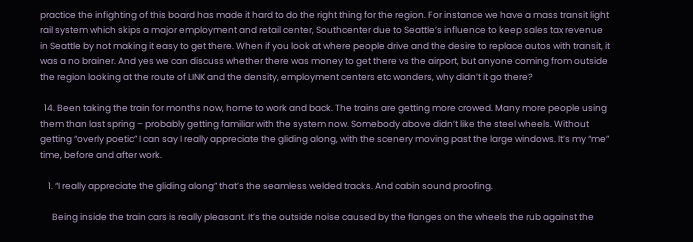practice the infighting of this board has made it hard to do the right thing for the region. For instance we have a mass transit light rail system which skips a major employment and retail center, Southcenter due to Seattle’s influence to keep sales tax revenue in Seattle by not making it easy to get there. When if you look at where people drive and the desire to replace autos with transit, it was a no brainer. And yes we can discuss whether there was money to get there vs the airport, but anyone coming from outside the region looking at the route of LINK and the density, employment centers etc wonders, why didn’t it go there?

  14. Been taking the train for months now, home to work and back. The trains are getting more crowed. Many more people using them than last spring – probably getting familiar with the system now. Somebody above didn’t like the steel wheels. Without getting “overly poetic” I can say I really appreciate the gliding along, with the scenery moving past the large windows. It’s my “me” time, before and after work.

    1. “I really appreciate the gliding along” that’s the seamless welded tracks. And cabin sound proofing.

      Being inside the train cars is really pleasant. It’s the outside noise caused by the flanges on the wheels the rub against the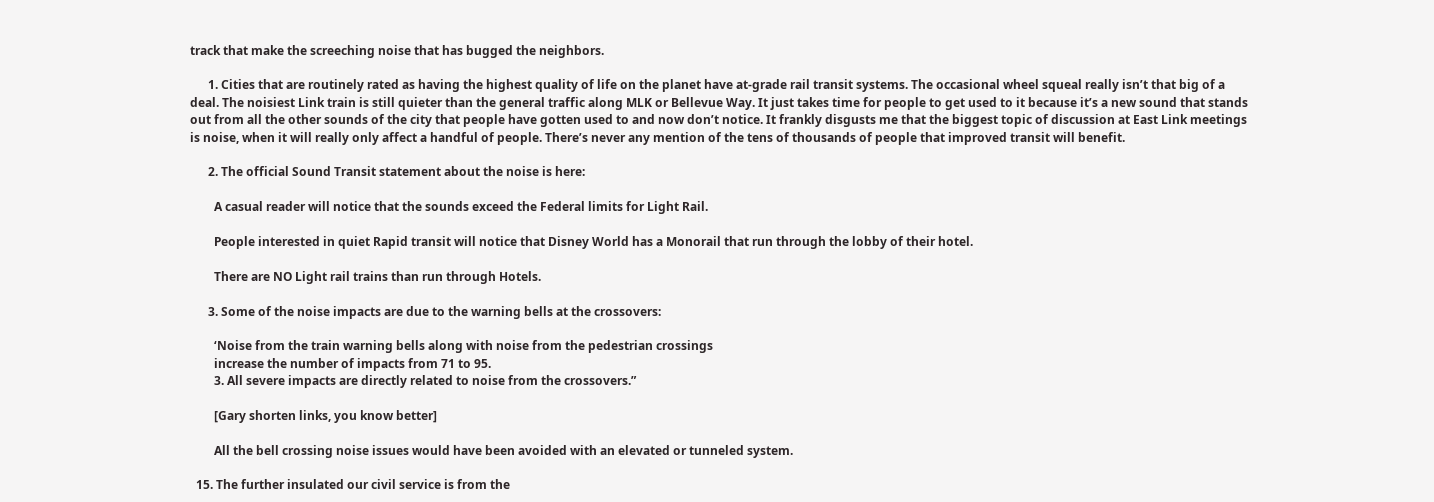track that make the screeching noise that has bugged the neighbors.

      1. Cities that are routinely rated as having the highest quality of life on the planet have at-grade rail transit systems. The occasional wheel squeal really isn’t that big of a deal. The noisiest Link train is still quieter than the general traffic along MLK or Bellevue Way. It just takes time for people to get used to it because it’s a new sound that stands out from all the other sounds of the city that people have gotten used to and now don’t notice. It frankly disgusts me that the biggest topic of discussion at East Link meetings is noise, when it will really only affect a handful of people. There’s never any mention of the tens of thousands of people that improved transit will benefit.

      2. The official Sound Transit statement about the noise is here:

        A casual reader will notice that the sounds exceed the Federal limits for Light Rail.

        People interested in quiet Rapid transit will notice that Disney World has a Monorail that run through the lobby of their hotel.

        There are NO Light rail trains than run through Hotels.

      3. Some of the noise impacts are due to the warning bells at the crossovers:

        ‘Noise from the train warning bells along with noise from the pedestrian crossings
        increase the number of impacts from 71 to 95.
        3. All severe impacts are directly related to noise from the crossovers.”

        [Gary shorten links, you know better]

        All the bell crossing noise issues would have been avoided with an elevated or tunneled system.

  15. The further insulated our civil service is from the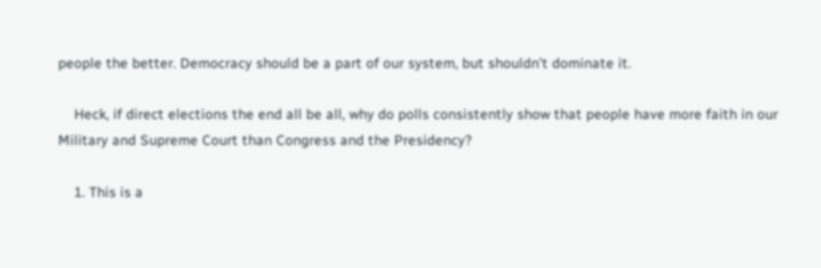people the better. Democracy should be a part of our system, but shouldn’t dominate it.

    Heck, if direct elections the end all be all, why do polls consistently show that people have more faith in our Military and Supreme Court than Congress and the Presidency?

    1. This is a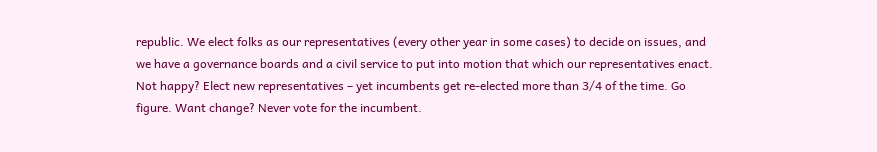republic. We elect folks as our representatives (every other year in some cases) to decide on issues, and we have a governance boards and a civil service to put into motion that which our representatives enact. Not happy? Elect new representatives – yet incumbents get re-elected more than 3/4 of the time. Go figure. Want change? Never vote for the incumbent.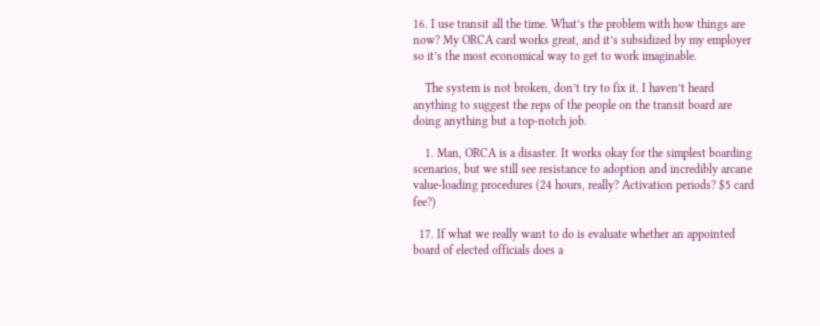16. I use transit all the time. What’s the problem with how things are now? My ORCA card works great, and it’s subsidized by my employer so it’s the most economical way to get to work imaginable.

    The system is not broken, don’t try to fix it. I haven’t heard anything to suggest the reps of the people on the transit board are doing anything but a top-notch job.

    1. Man, ORCA is a disaster. It works okay for the simplest boarding scenarios, but we still see resistance to adoption and incredibly arcane value-loading procedures (24 hours, really? Activation periods? $5 card fee?)

  17. If what we really want to do is evaluate whether an appointed board of elected officials does a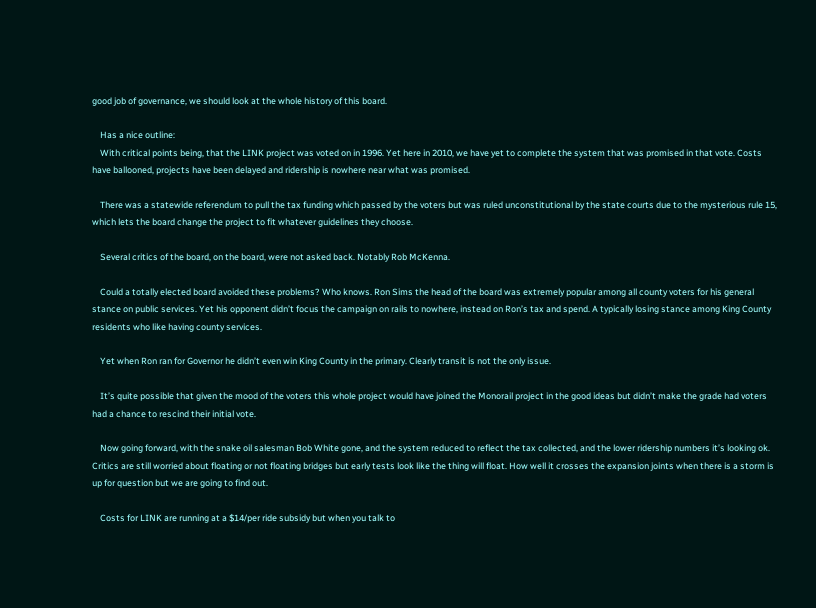good job of governance, we should look at the whole history of this board.

    Has a nice outline:
    With critical points being, that the LINK project was voted on in 1996. Yet here in 2010, we have yet to complete the system that was promised in that vote. Costs have ballooned, projects have been delayed and ridership is nowhere near what was promised.

    There was a statewide referendum to pull the tax funding which passed by the voters but was ruled unconstitutional by the state courts due to the mysterious rule 15, which lets the board change the project to fit whatever guidelines they choose.

    Several critics of the board, on the board, were not asked back. Notably Rob McKenna.

    Could a totally elected board avoided these problems? Who knows. Ron Sims the head of the board was extremely popular among all county voters for his general stance on public services. Yet his opponent didn’t focus the campaign on rails to nowhere, instead on Ron’s tax and spend. A typically losing stance among King County residents who like having county services.

    Yet when Ron ran for Governor he didn’t even win King County in the primary. Clearly transit is not the only issue.

    It’s quite possible that given the mood of the voters this whole project would have joined the Monorail project in the good ideas but didn’t make the grade had voters had a chance to rescind their initial vote.

    Now going forward, with the snake oil salesman Bob White gone, and the system reduced to reflect the tax collected, and the lower ridership numbers it’s looking ok. Critics are still worried about floating or not floating bridges but early tests look like the thing will float. How well it crosses the expansion joints when there is a storm is up for question but we are going to find out.

    Costs for LINK are running at a $14/per ride subsidy but when you talk to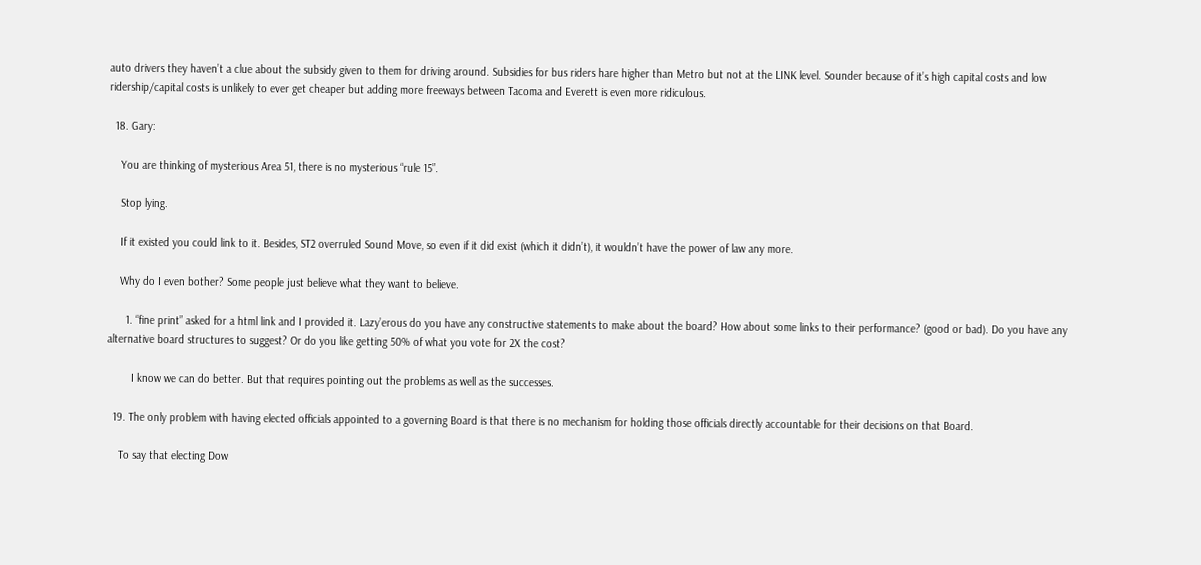auto drivers they haven’t a clue about the subsidy given to them for driving around. Subsidies for bus riders hare higher than Metro but not at the LINK level. Sounder because of it’s high capital costs and low ridership/capital costs is unlikely to ever get cheaper but adding more freeways between Tacoma and Everett is even more ridiculous.

  18. Gary:

    You are thinking of mysterious Area 51, there is no mysterious “rule 15”.

    Stop lying.

    If it existed you could link to it. Besides, ST2 overruled Sound Move, so even if it did exist (which it didn’t), it wouldn’t have the power of law any more.

    Why do I even bother? Some people just believe what they want to believe.

      1. “fine print” asked for a html link and I provided it. Lazy’erous do you have any constructive statements to make about the board? How about some links to their performance? (good or bad). Do you have any alternative board structures to suggest? Or do you like getting 50% of what you vote for 2X the cost?

        I know we can do better. But that requires pointing out the problems as well as the successes.

  19. The only problem with having elected officials appointed to a governing Board is that there is no mechanism for holding those officials directly accountable for their decisions on that Board.

    To say that electing Dow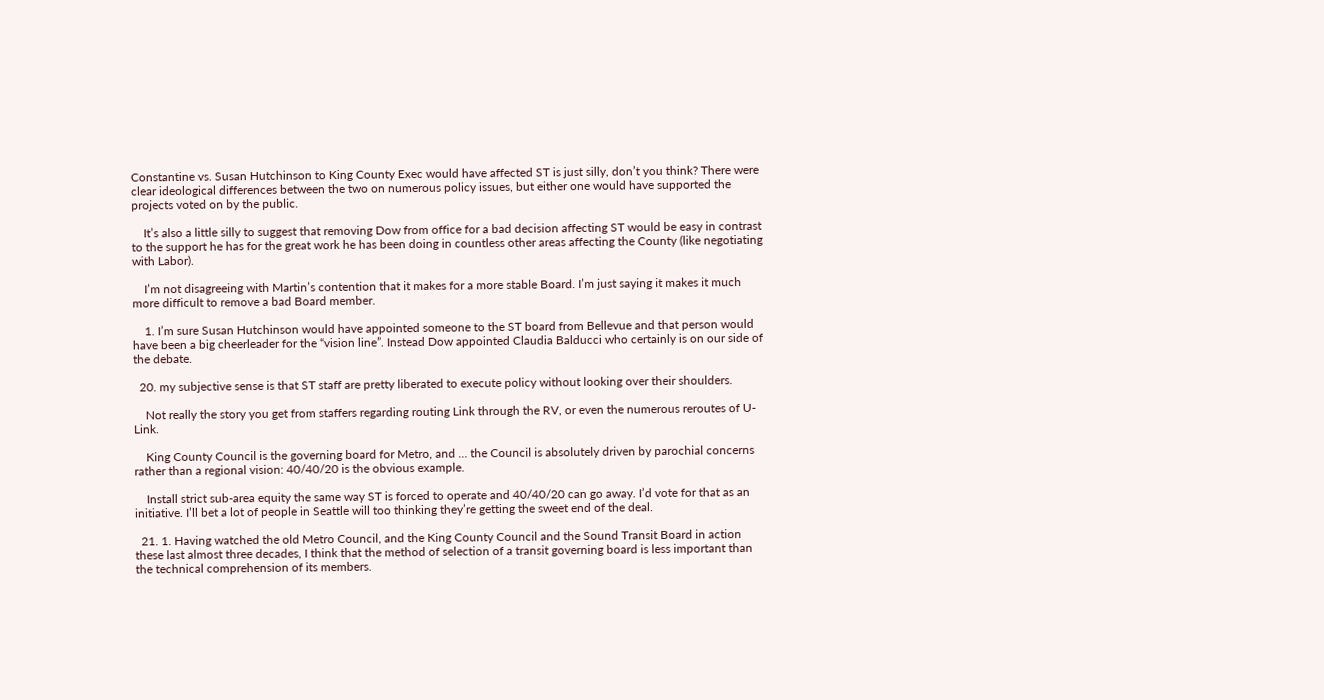Constantine vs. Susan Hutchinson to King County Exec would have affected ST is just silly, don’t you think? There were clear ideological differences between the two on numerous policy issues, but either one would have supported the projects voted on by the public.

    It’s also a little silly to suggest that removing Dow from office for a bad decision affecting ST would be easy in contrast to the support he has for the great work he has been doing in countless other areas affecting the County (like negotiating with Labor).

    I’m not disagreeing with Martin’s contention that it makes for a more stable Board. I’m just saying it makes it much more difficult to remove a bad Board member.

    1. I’m sure Susan Hutchinson would have appointed someone to the ST board from Bellevue and that person would have been a big cheerleader for the “vision line”. Instead Dow appointed Claudia Balducci who certainly is on our side of the debate.

  20. my subjective sense is that ST staff are pretty liberated to execute policy without looking over their shoulders.

    Not really the story you get from staffers regarding routing Link through the RV, or even the numerous reroutes of U-Link.

    King County Council is the governing board for Metro, and … the Council is absolutely driven by parochial concerns rather than a regional vision: 40/40/20 is the obvious example.

    Install strict sub-area equity the same way ST is forced to operate and 40/40/20 can go away. I’d vote for that as an initiative. I’ll bet a lot of people in Seattle will too thinking they’re getting the sweet end of the deal.

  21. 1. Having watched the old Metro Council, and the King County Council and the Sound Transit Board in action these last almost three decades, I think that the method of selection of a transit governing board is less important than the technical comprehension of its members.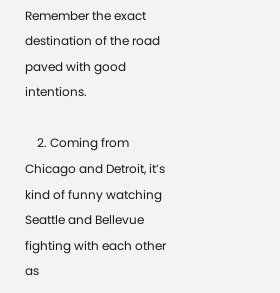Remember the exact destination of the road paved with good intentions.

    2. Coming from Chicago and Detroit, it’s kind of funny watching Seattle and Bellevue fighting with each other as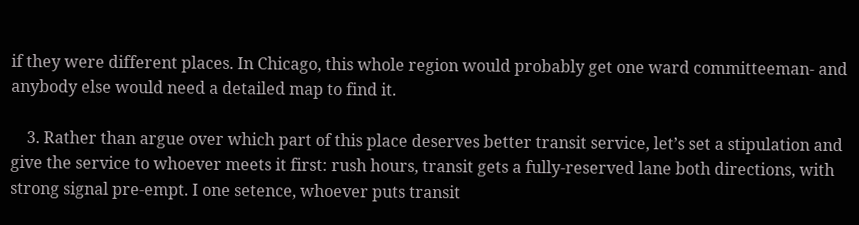if they were different places. In Chicago, this whole region would probably get one ward committeeman- and anybody else would need a detailed map to find it.

    3. Rather than argue over which part of this place deserves better transit service, let’s set a stipulation and give the service to whoever meets it first: rush hours, transit gets a fully-reserved lane both directions, with strong signal pre-empt. I one setence, whoever puts transit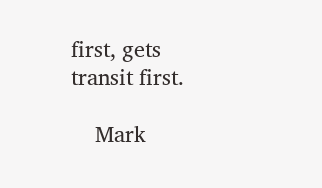first, gets transit first.

    Mark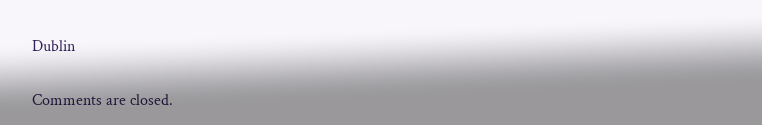Dublin

Comments are closed.